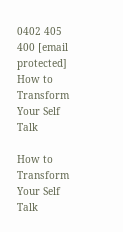0402 405 400 [email protected]
How to Transform Your Self Talk

How to Transform Your Self Talk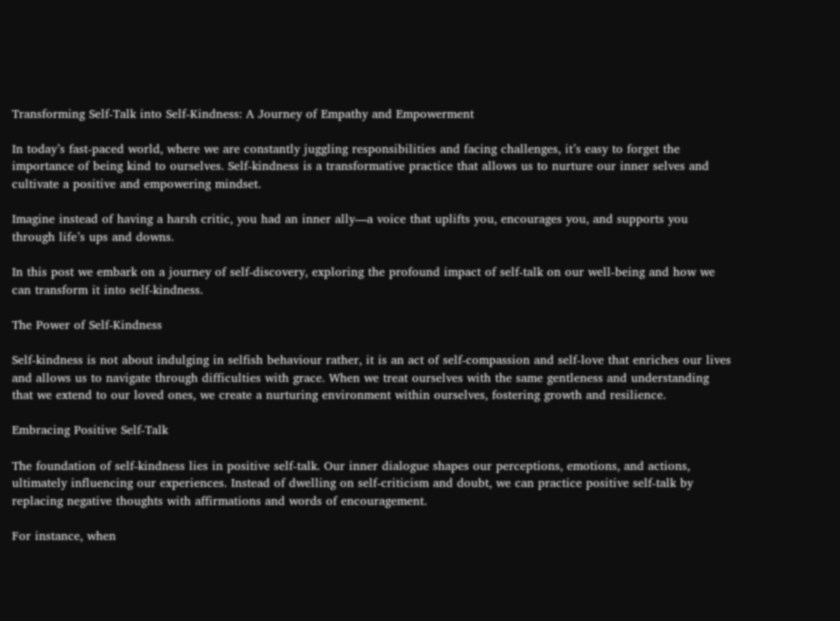Transforming Self-Talk into Self-Kindness: A Journey of Empathy and Empowerment

In today’s fast-paced world, where we are constantly juggling responsibilities and facing challenges, it’s easy to forget the importance of being kind to ourselves. Self-kindness is a transformative practice that allows us to nurture our inner selves and cultivate a positive and empowering mindset.

Imagine instead of having a harsh critic, you had an inner ally—a voice that uplifts you, encourages you, and supports you through life’s ups and downs.

In this post we embark on a journey of self-discovery, exploring the profound impact of self-talk on our well-being and how we can transform it into self-kindness.

The Power of Self-Kindness

Self-kindness is not about indulging in selfish behaviour rather, it is an act of self-compassion and self-love that enriches our lives and allows us to navigate through difficulties with grace. When we treat ourselves with the same gentleness and understanding that we extend to our loved ones, we create a nurturing environment within ourselves, fostering growth and resilience.

Embracing Positive Self-Talk

The foundation of self-kindness lies in positive self-talk. Our inner dialogue shapes our perceptions, emotions, and actions, ultimately influencing our experiences. Instead of dwelling on self-criticism and doubt, we can practice positive self-talk by replacing negative thoughts with affirmations and words of encouragement.

For instance, when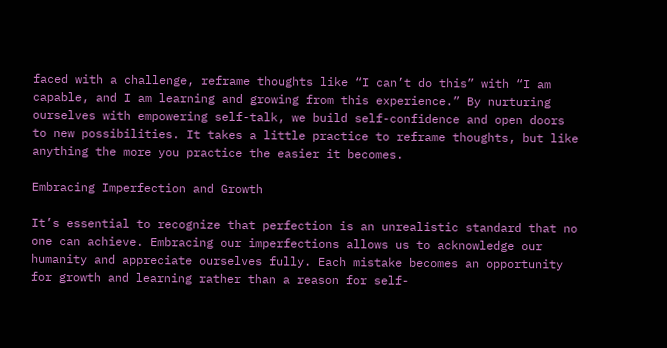faced with a challenge, reframe thoughts like “I can’t do this” with “I am capable, and I am learning and growing from this experience.” By nurturing ourselves with empowering self-talk, we build self-confidence and open doors to new possibilities. It takes a little practice to reframe thoughts, but like anything the more you practice the easier it becomes.

Embracing Imperfection and Growth

It’s essential to recognize that perfection is an unrealistic standard that no one can achieve. Embracing our imperfections allows us to acknowledge our humanity and appreciate ourselves fully. Each mistake becomes an opportunity for growth and learning rather than a reason for self-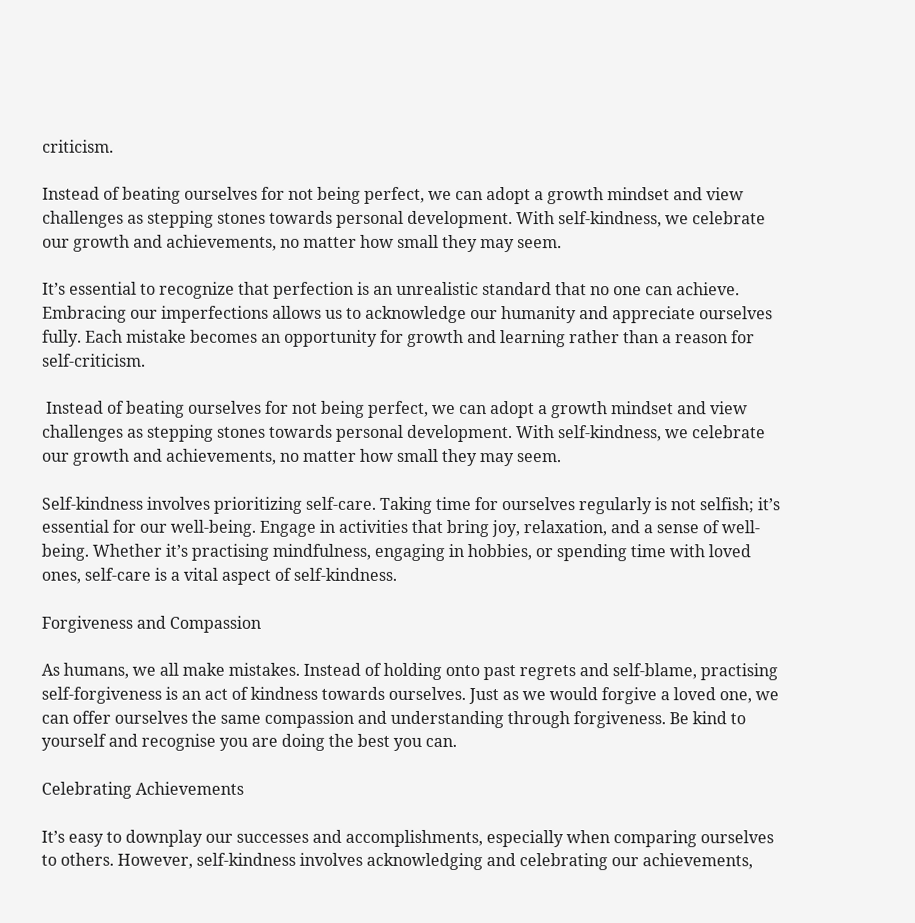criticism.

Instead of beating ourselves for not being perfect, we can adopt a growth mindset and view challenges as stepping stones towards personal development. With self-kindness, we celebrate our growth and achievements, no matter how small they may seem.

It’s essential to recognize that perfection is an unrealistic standard that no one can achieve. Embracing our imperfections allows us to acknowledge our humanity and appreciate ourselves fully. Each mistake becomes an opportunity for growth and learning rather than a reason for self-criticism.

 Instead of beating ourselves for not being perfect, we can adopt a growth mindset and view challenges as stepping stones towards personal development. With self-kindness, we celebrate our growth and achievements, no matter how small they may seem.

Self-kindness involves prioritizing self-care. Taking time for ourselves regularly is not selfish; it’s essential for our well-being. Engage in activities that bring joy, relaxation, and a sense of well-being. Whether it’s practising mindfulness, engaging in hobbies, or spending time with loved ones, self-care is a vital aspect of self-kindness.

Forgiveness and Compassion

As humans, we all make mistakes. Instead of holding onto past regrets and self-blame, practising self-forgiveness is an act of kindness towards ourselves. Just as we would forgive a loved one, we can offer ourselves the same compassion and understanding through forgiveness. Be kind to yourself and recognise you are doing the best you can.

Celebrating Achievements

It’s easy to downplay our successes and accomplishments, especially when comparing ourselves to others. However, self-kindness involves acknowledging and celebrating our achievements,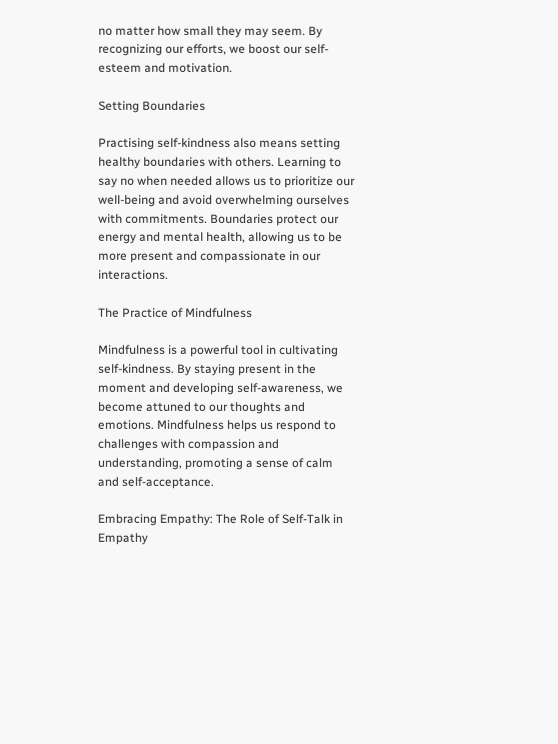no matter how small they may seem. By recognizing our efforts, we boost our self-esteem and motivation.

Setting Boundaries

Practising self-kindness also means setting healthy boundaries with others. Learning to say no when needed allows us to prioritize our well-being and avoid overwhelming ourselves with commitments. Boundaries protect our energy and mental health, allowing us to be more present and compassionate in our interactions.

The Practice of Mindfulness

Mindfulness is a powerful tool in cultivating self-kindness. By staying present in the moment and developing self-awareness, we become attuned to our thoughts and emotions. Mindfulness helps us respond to challenges with compassion and understanding, promoting a sense of calm and self-acceptance.

Embracing Empathy: The Role of Self-Talk in Empathy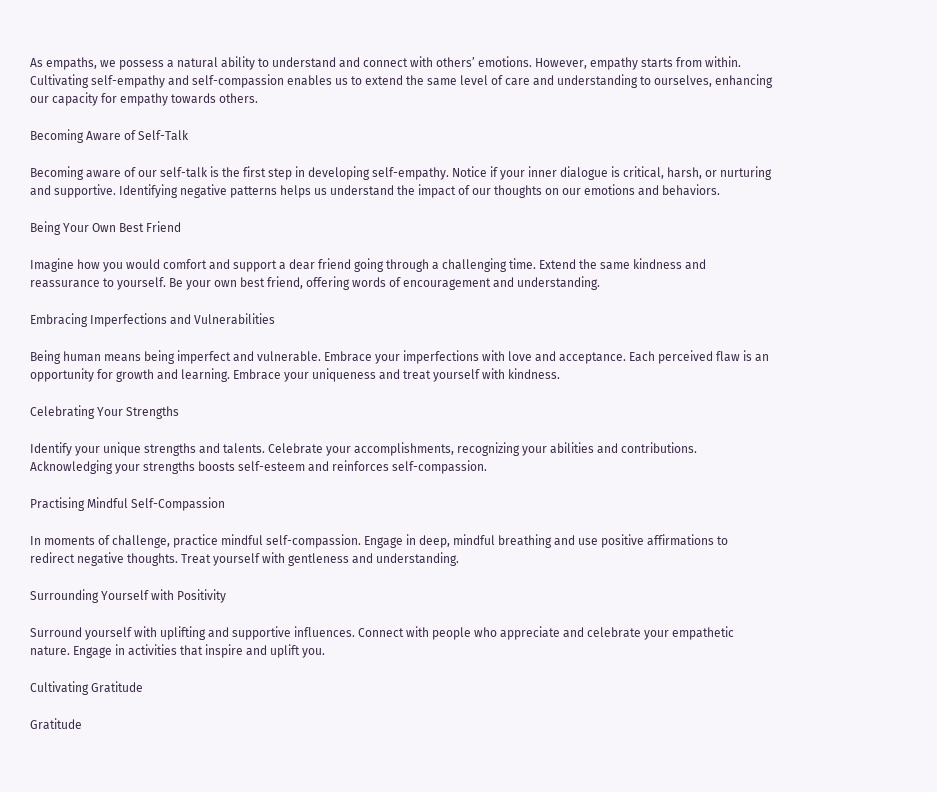As empaths, we possess a natural ability to understand and connect with others’ emotions. However, empathy starts from within. Cultivating self-empathy and self-compassion enables us to extend the same level of care and understanding to ourselves, enhancing our capacity for empathy towards others.

Becoming Aware of Self-Talk

Becoming aware of our self-talk is the first step in developing self-empathy. Notice if your inner dialogue is critical, harsh, or nurturing and supportive. Identifying negative patterns helps us understand the impact of our thoughts on our emotions and behaviors.

Being Your Own Best Friend

Imagine how you would comfort and support a dear friend going through a challenging time. Extend the same kindness and reassurance to yourself. Be your own best friend, offering words of encouragement and understanding.

Embracing Imperfections and Vulnerabilities

Being human means being imperfect and vulnerable. Embrace your imperfections with love and acceptance. Each perceived flaw is an opportunity for growth and learning. Embrace your uniqueness and treat yourself with kindness.

Celebrating Your Strengths

Identify your unique strengths and talents. Celebrate your accomplishments, recognizing your abilities and contributions. Acknowledging your strengths boosts self-esteem and reinforces self-compassion.

Practising Mindful Self-Compassion

In moments of challenge, practice mindful self-compassion. Engage in deep, mindful breathing and use positive affirmations to redirect negative thoughts. Treat yourself with gentleness and understanding.

Surrounding Yourself with Positivity

Surround yourself with uplifting and supportive influences. Connect with people who appreciate and celebrate your empathetic nature. Engage in activities that inspire and uplift you.

Cultivating Gratitude

Gratitude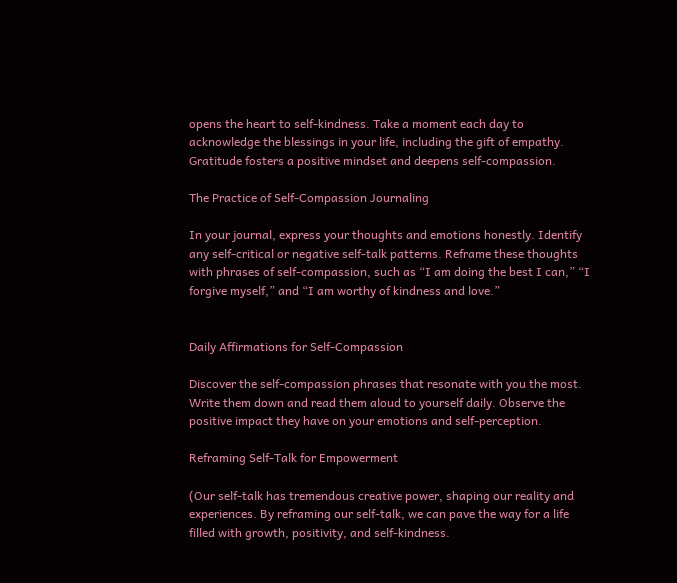opens the heart to self-kindness. Take a moment each day to acknowledge the blessings in your life, including the gift of empathy. Gratitude fosters a positive mindset and deepens self-compassion.

The Practice of Self-Compassion Journaling

In your journal, express your thoughts and emotions honestly. Identify any self-critical or negative self-talk patterns. Reframe these thoughts with phrases of self-compassion, such as “I am doing the best I can,” “I forgive myself,” and “I am worthy of kindness and love.”


Daily Affirmations for Self-Compassion

Discover the self-compassion phrases that resonate with you the most. Write them down and read them aloud to yourself daily. Observe the positive impact they have on your emotions and self-perception.

Reframing Self-Talk for Empowerment

(Our self-talk has tremendous creative power, shaping our reality and experiences. By reframing our self-talk, we can pave the way for a life filled with growth, positivity, and self-kindness.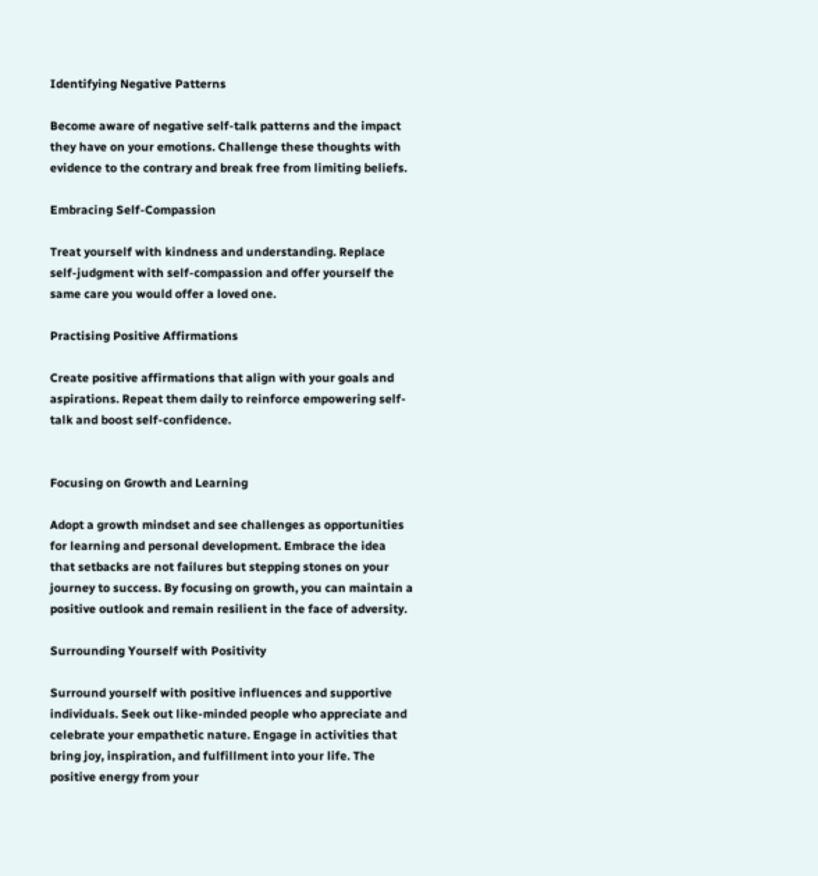Identifying Negative Patterns

Become aware of negative self-talk patterns and the impact they have on your emotions. Challenge these thoughts with evidence to the contrary and break free from limiting beliefs.

Embracing Self-Compassion

Treat yourself with kindness and understanding. Replace self-judgment with self-compassion and offer yourself the same care you would offer a loved one.

Practising Positive Affirmations

Create positive affirmations that align with your goals and aspirations. Repeat them daily to reinforce empowering self-talk and boost self-confidence.


Focusing on Growth and Learning

Adopt a growth mindset and see challenges as opportunities for learning and personal development. Embrace the idea that setbacks are not failures but stepping stones on your journey to success. By focusing on growth, you can maintain a positive outlook and remain resilient in the face of adversity.

Surrounding Yourself with Positivity

Surround yourself with positive influences and supportive individuals. Seek out like-minded people who appreciate and celebrate your empathetic nature. Engage in activities that bring joy, inspiration, and fulfillment into your life. The positive energy from your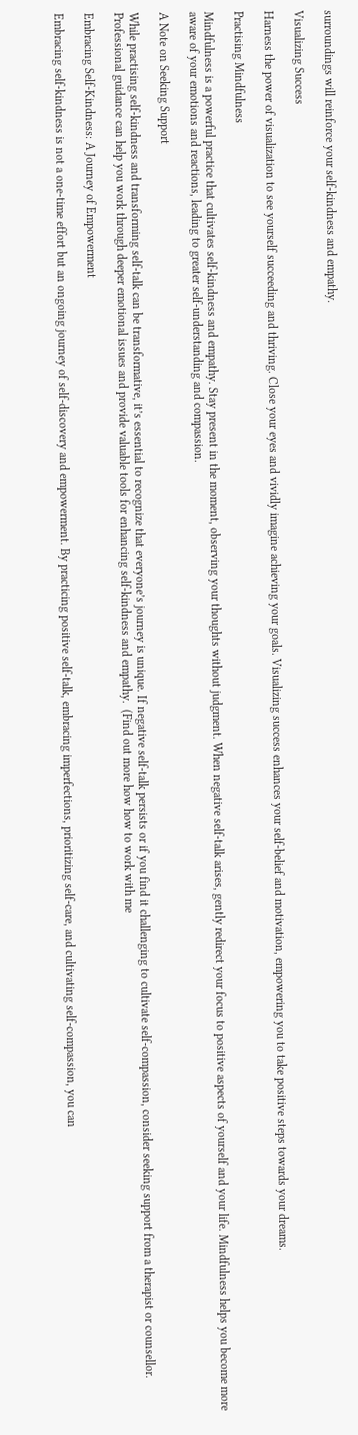surroundings will reinforce your self-kindness and empathy.

Visualizing Success

Harness the power of visualization to see yourself succeeding and thriving. Close your eyes and vividly imagine achieving your goals. Visualizing success enhances your self-belief and motivation, empowering you to take positive steps towards your dreams.

Practising Mindfulness

Mindfulness is a powerful practice that cultivates self-kindness and empathy. Stay present in the moment, observing your thoughts without judgment. When negative self-talk arises, gently redirect your focus to positive aspects of yourself and your life. Mindfulness helps you become more aware of your emotions and reactions, leading to greater self-understanding and compassion.

A Note on Seeking Support

While practising self-kindness and transforming self-talk can be transformative, it’s essential to recognize that everyone’s journey is unique. If negative self-talk persists or if you find it challenging to cultivate self-compassion, consider seeking support from a therapist or counsellor. Professional guidance can help you work through deeper emotional issues and provide valuable tools for enhancing self-kindness and empathy.  (Find out more how how to work with me

Embracing Self-Kindness: A Journey of Empowerment

Embracing self-kindness is not a one-time effort but an ongoing journey of self-discovery and empowerment. By practicing positive self-talk, embracing imperfections, prioritizing self-care, and cultivating self-compassion, you can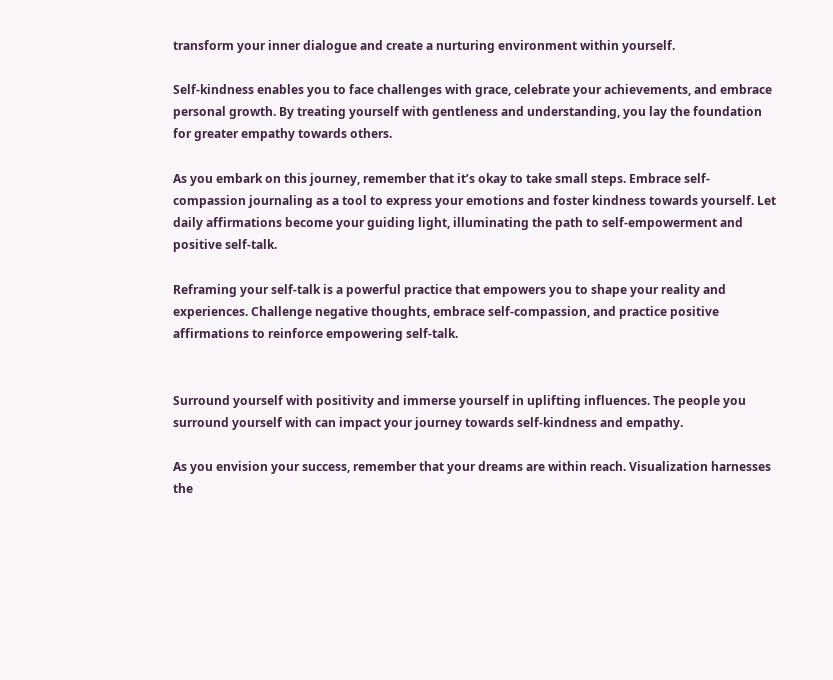transform your inner dialogue and create a nurturing environment within yourself.

Self-kindness enables you to face challenges with grace, celebrate your achievements, and embrace personal growth. By treating yourself with gentleness and understanding, you lay the foundation for greater empathy towards others.

As you embark on this journey, remember that it’s okay to take small steps. Embrace self-compassion journaling as a tool to express your emotions and foster kindness towards yourself. Let daily affirmations become your guiding light, illuminating the path to self-empowerment and positive self-talk.

Reframing your self-talk is a powerful practice that empowers you to shape your reality and experiences. Challenge negative thoughts, embrace self-compassion, and practice positive affirmations to reinforce empowering self-talk.


Surround yourself with positivity and immerse yourself in uplifting influences. The people you surround yourself with can impact your journey towards self-kindness and empathy.

As you envision your success, remember that your dreams are within reach. Visualization harnesses the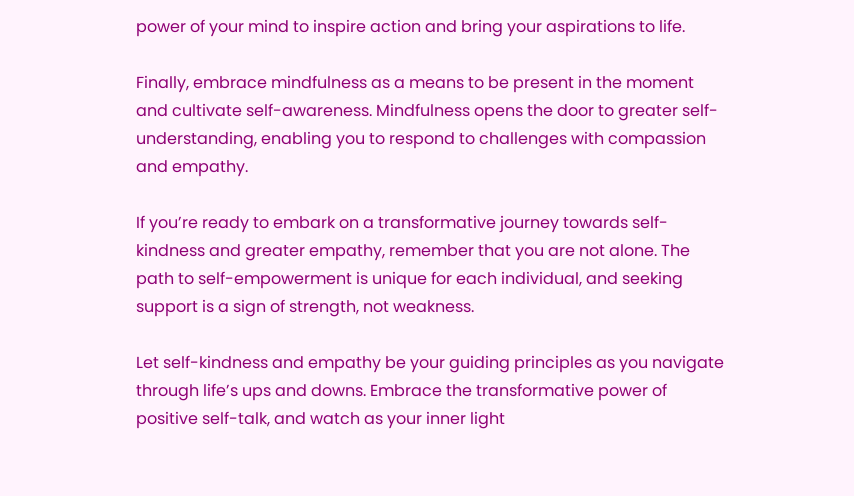power of your mind to inspire action and bring your aspirations to life.

Finally, embrace mindfulness as a means to be present in the moment and cultivate self-awareness. Mindfulness opens the door to greater self-understanding, enabling you to respond to challenges with compassion and empathy.

If you’re ready to embark on a transformative journey towards self-kindness and greater empathy, remember that you are not alone. The path to self-empowerment is unique for each individual, and seeking support is a sign of strength, not weakness.

Let self-kindness and empathy be your guiding principles as you navigate through life’s ups and downs. Embrace the transformative power of positive self-talk, and watch as your inner light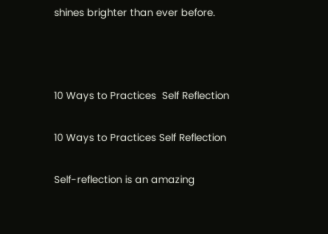shines brighter than ever before.



10 Ways to Practices  Self Reflection

10 Ways to Practices Self Reflection

Self-reflection is an amazing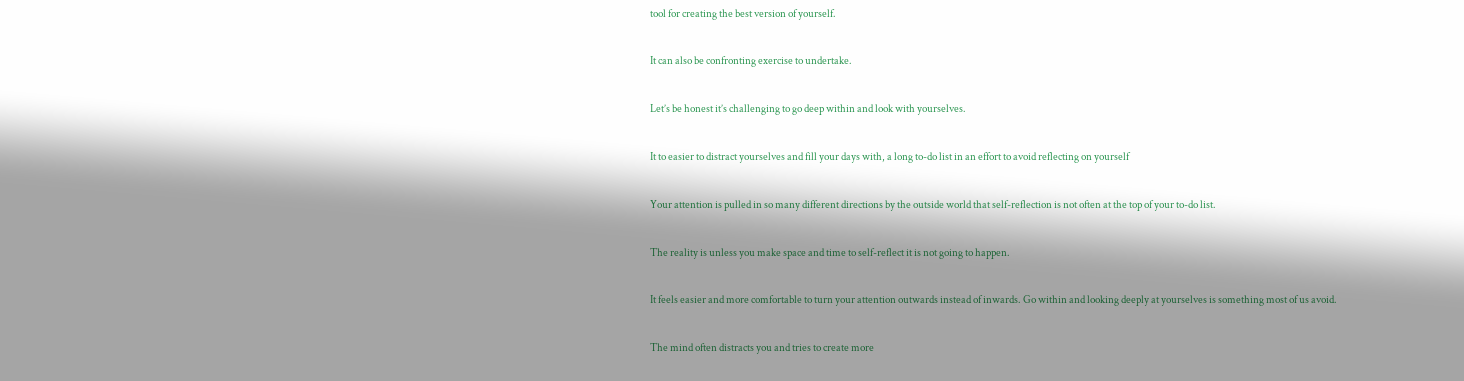tool for creating the best version of yourself.

It can also be confronting exercise to undertake.

Let’s be honest it’s challenging to go deep within and look with yourselves.

It to easier to distract yourselves and fill your days with, a long to-do list in an effort to avoid reflecting on yourself

Your attention is pulled in so many different directions by the outside world that self-reflection is not often at the top of your to-do list.

The reality is unless you make space and time to self-reflect it is not going to happen.

It feels easier and more comfortable to turn your attention outwards instead of inwards. Go within and looking deeply at yourselves is something most of us avoid.

The mind often distracts you and tries to create more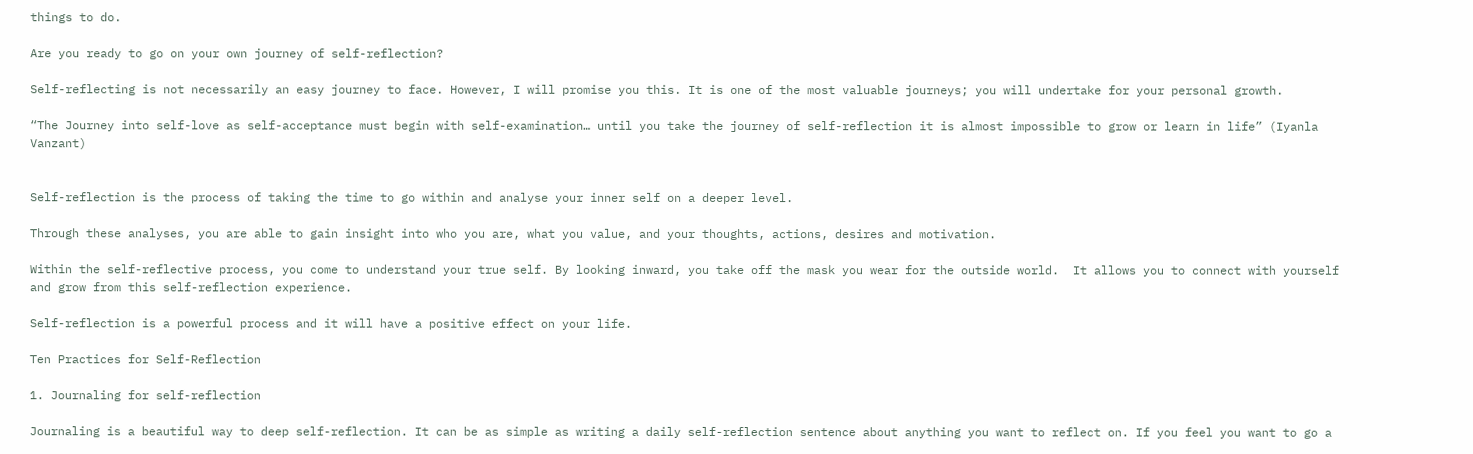things to do.

Are you ready to go on your own journey of self-reflection?

Self-reflecting is not necessarily an easy journey to face. However, I will promise you this. It is one of the most valuable journeys; you will undertake for your personal growth.

“The Journey into self-love as self-acceptance must begin with self-examination… until you take the journey of self-reflection it is almost impossible to grow or learn in life” (Iyanla Vanzant)


Self-reflection is the process of taking the time to go within and analyse your inner self on a deeper level.

Through these analyses, you are able to gain insight into who you are, what you value, and your thoughts, actions, desires and motivation.

Within the self-reflective process, you come to understand your true self. By looking inward, you take off the mask you wear for the outside world.  It allows you to connect with yourself and grow from this self-reflection experience.

Self-reflection is a powerful process and it will have a positive effect on your life.

Ten Practices for Self-Reflection

1. Journaling for self-reflection

Journaling is a beautiful way to deep self-reflection. It can be as simple as writing a daily self-reflection sentence about anything you want to reflect on. If you feel you want to go a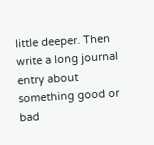little deeper. Then write a long journal entry about something good or bad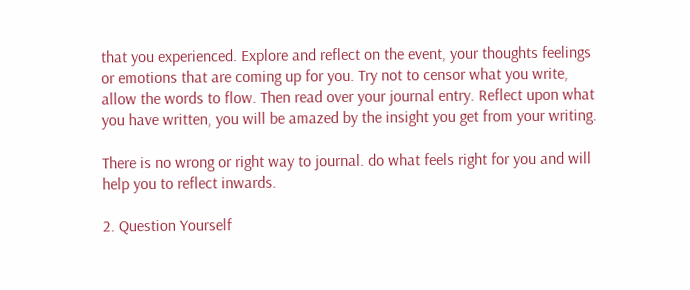that you experienced. Explore and reflect on the event, your thoughts feelings or emotions that are coming up for you. Try not to censor what you write, allow the words to flow. Then read over your journal entry. Reflect upon what you have written, you will be amazed by the insight you get from your writing.

There is no wrong or right way to journal. do what feels right for you and will help you to reflect inwards.

2. Question Yourself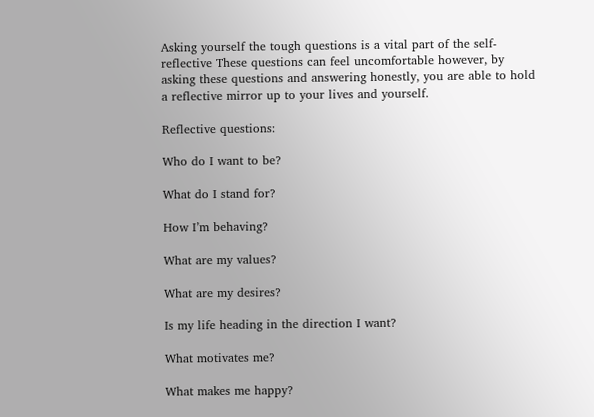Asking yourself the tough questions is a vital part of the self-reflective These questions can feel uncomfortable however, by asking these questions and answering honestly, you are able to hold a reflective mirror up to your lives and yourself.

Reflective questions:

Who do I want to be?

What do I stand for?

How I’m behaving?

What are my values?

What are my desires?

Is my life heading in the direction I want?

What motivates me?

What makes me happy?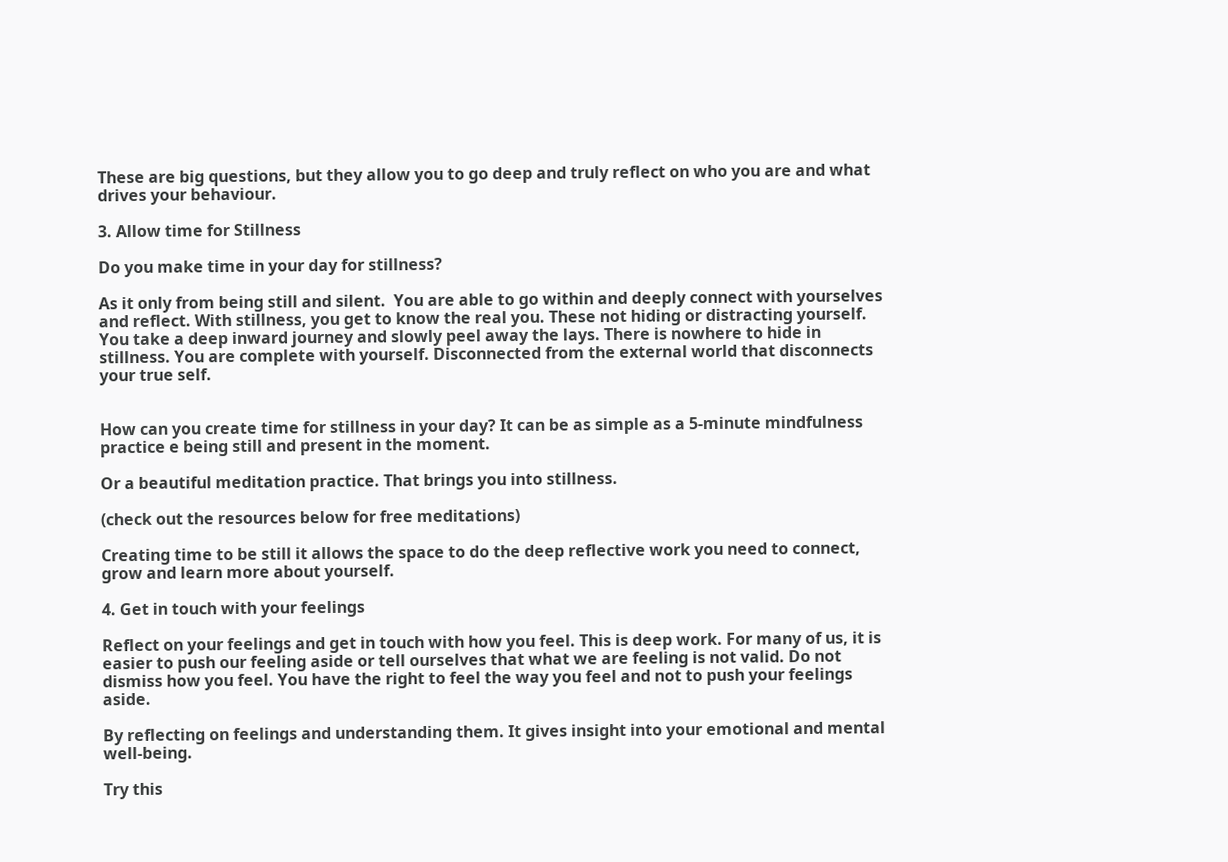These are big questions, but they allow you to go deep and truly reflect on who you are and what drives your behaviour.

3. Allow time for Stillness

Do you make time in your day for stillness?

As it only from being still and silent.  You are able to go within and deeply connect with yourselves and reflect. With stillness, you get to know the real you. These not hiding or distracting yourself. You take a deep inward journey and slowly peel away the lays. There is nowhere to hide in stillness. You are complete with yourself. Disconnected from the external world that disconnects your true self.


How can you create time for stillness in your day? It can be as simple as a 5-minute mindfulness practice e being still and present in the moment.

Or a beautiful meditation practice. That brings you into stillness.

(check out the resources below for free meditations)

Creating time to be still it allows the space to do the deep reflective work you need to connect, grow and learn more about yourself.

4. Get in touch with your feelings

Reflect on your feelings and get in touch with how you feel. This is deep work. For many of us, it is easier to push our feeling aside or tell ourselves that what we are feeling is not valid. Do not dismiss how you feel. You have the right to feel the way you feel and not to push your feelings aside.

By reflecting on feelings and understanding them. It gives insight into your emotional and mental well-being.

Try this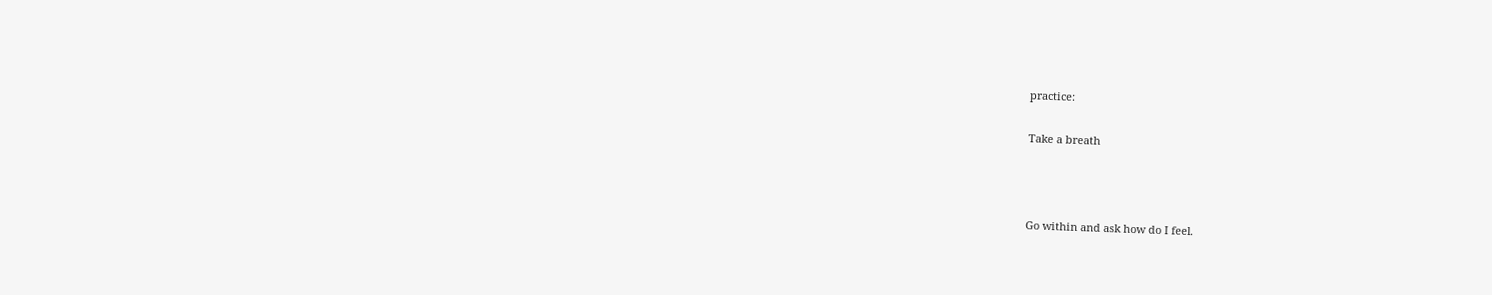practice:

Take a breath



Go within and ask how do I feel.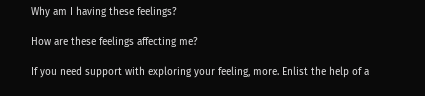Why am I having these feelings?

How are these feelings affecting me?

If you need support with exploring your feeling, more. Enlist the help of a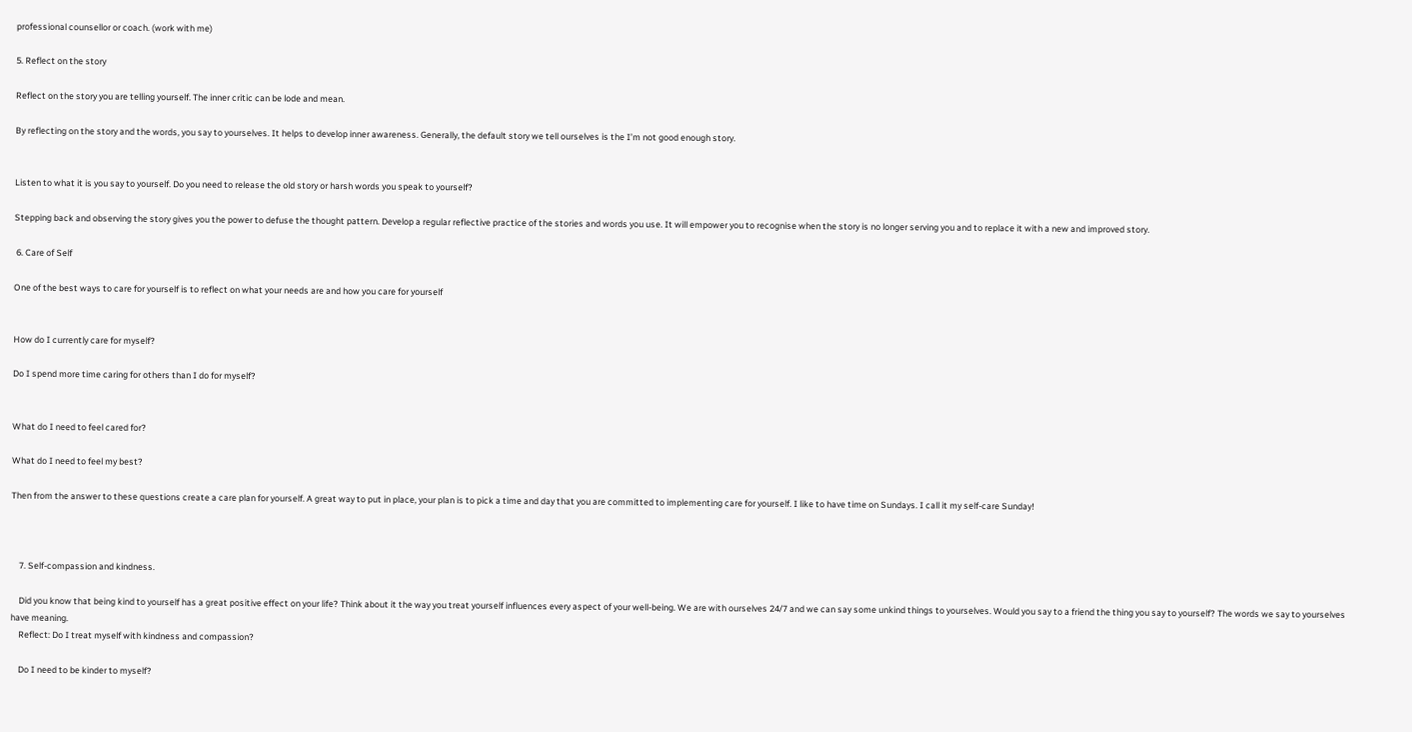professional counsellor or coach. (work with me)

5. Reflect on the story

Reflect on the story you are telling yourself. The inner critic can be lode and mean.

By reflecting on the story and the words, you say to yourselves. It helps to develop inner awareness. Generally, the default story we tell ourselves is the I’m not good enough story.


Listen to what it is you say to yourself. Do you need to release the old story or harsh words you speak to yourself?

Stepping back and observing the story gives you the power to defuse the thought pattern. Develop a regular reflective practice of the stories and words you use. It will empower you to recognise when the story is no longer serving you and to replace it with a new and improved story.

 6. Care of Self

One of the best ways to care for yourself is to reflect on what your needs are and how you care for yourself


How do I currently care for myself?

Do I spend more time caring for others than I do for myself?


What do I need to feel cared for?

What do I need to feel my best?

Then from the answer to these questions create a care plan for yourself. A great way to put in place, your plan is to pick a time and day that you are committed to implementing care for yourself. I like to have time on Sundays. I call it my self-care Sunday!



    7. Self-compassion and kindness.

    Did you know that being kind to yourself has a great positive effect on your life? Think about it the way you treat yourself influences every aspect of your well-being. We are with ourselves 24/7 and we can say some unkind things to yourselves. Would you say to a friend the thing you say to yourself? The words we say to yourselves have meaning.
    Reflect: Do I treat myself with kindness and compassion?

    Do I need to be kinder to myself?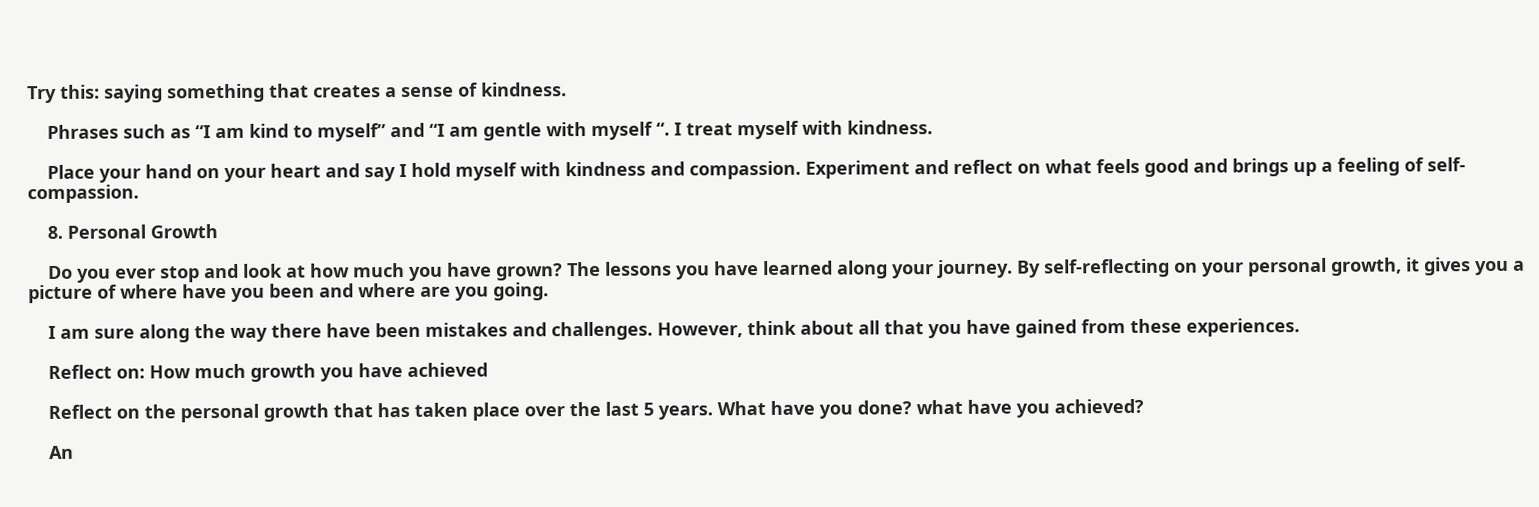Try this: saying something that creates a sense of kindness.

    Phrases such as “I am kind to myself” and “I am gentle with myself “. I treat myself with kindness.

    Place your hand on your heart and say I hold myself with kindness and compassion. Experiment and reflect on what feels good and brings up a feeling of self-compassion.

    8. Personal Growth

    Do you ever stop and look at how much you have grown? The lessons you have learned along your journey. By self-reflecting on your personal growth, it gives you a picture of where have you been and where are you going.

    I am sure along the way there have been mistakes and challenges. However, think about all that you have gained from these experiences.

    Reflect on: How much growth you have achieved

    Reflect on the personal growth that has taken place over the last 5 years. What have you done? what have you achieved?

    An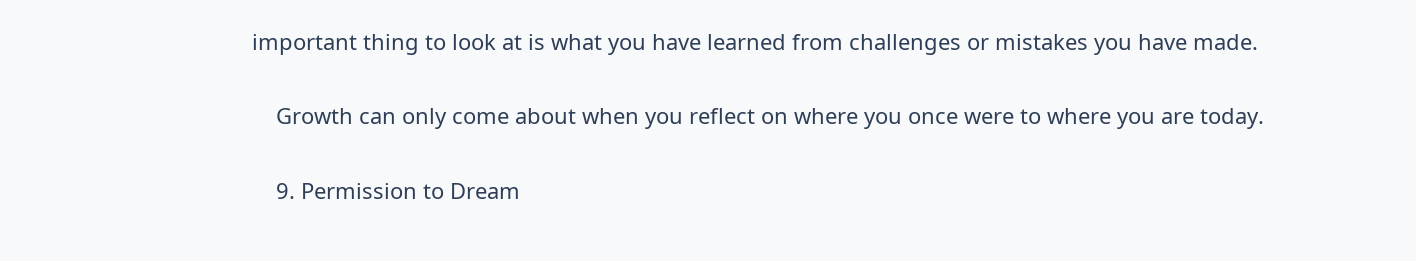important thing to look at is what you have learned from challenges or mistakes you have made.

    Growth can only come about when you reflect on where you once were to where you are today.

    9. Permission to Dream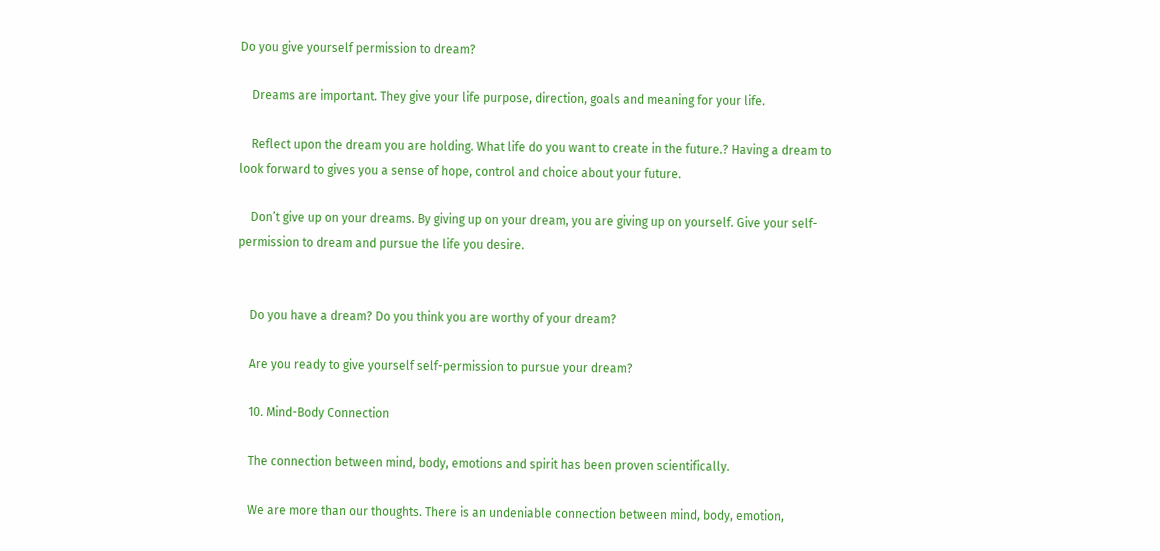Do you give yourself permission to dream?

    Dreams are important. They give your life purpose, direction, goals and meaning for your life.

    Reflect upon the dream you are holding. What life do you want to create in the future.? Having a dream to look forward to gives you a sense of hope, control and choice about your future.

    Don’t give up on your dreams. By giving up on your dream, you are giving up on yourself. Give your self-permission to dream and pursue the life you desire.


    Do you have a dream? Do you think you are worthy of your dream?

    Are you ready to give yourself self-permission to pursue your dream?

    10. Mind-Body Connection

    The connection between mind, body, emotions and spirit has been proven scientifically.

    We are more than our thoughts. There is an undeniable connection between mind, body, emotion,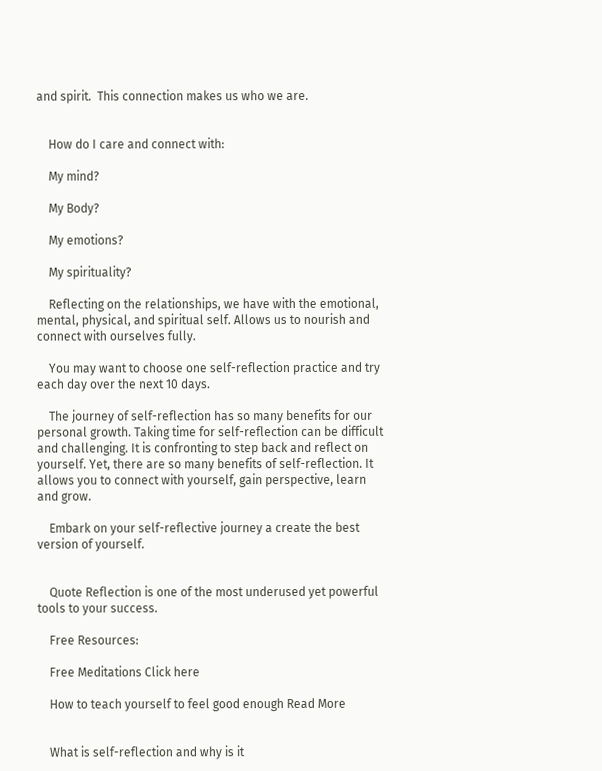and spirit.  This connection makes us who we are.


    How do I care and connect with:

    My mind?

    My Body?

    My emotions?

    My spirituality?

    Reflecting on the relationships, we have with the emotional, mental, physical, and spiritual self. Allows us to nourish and connect with ourselves fully.

    You may want to choose one self-reflection practice and try each day over the next 10 days.

    The journey of self-reflection has so many benefits for our personal growth. Taking time for self-reflection can be difficult and challenging. It is confronting to step back and reflect on yourself. Yet, there are so many benefits of self-reflection. It allows you to connect with yourself, gain perspective, learn and grow.

    Embark on your self-reflective journey a create the best version of yourself.


    Quote Reflection is one of the most underused yet powerful tools to your success.

    Free Resources:

    Free Meditations Click here

    How to teach yourself to feel good enough Read More


    What is self-reflection and why is it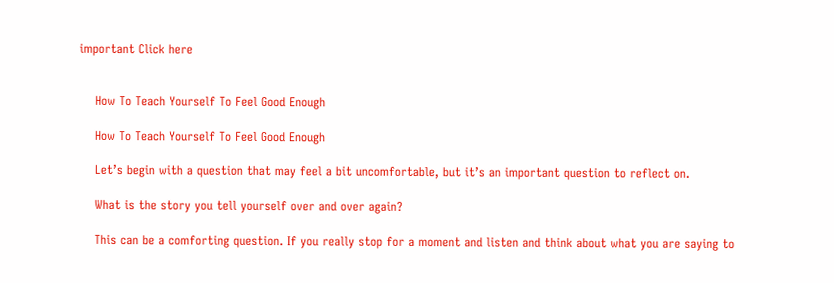important Click here


    How To Teach Yourself To Feel Good Enough

    How To Teach Yourself To Feel Good Enough

    Let’s begin with a question that may feel a bit uncomfortable, but it’s an important question to reflect on.

    What is the story you tell yourself over and over again?

    This can be a comforting question. If you really stop for a moment and listen and think about what you are saying to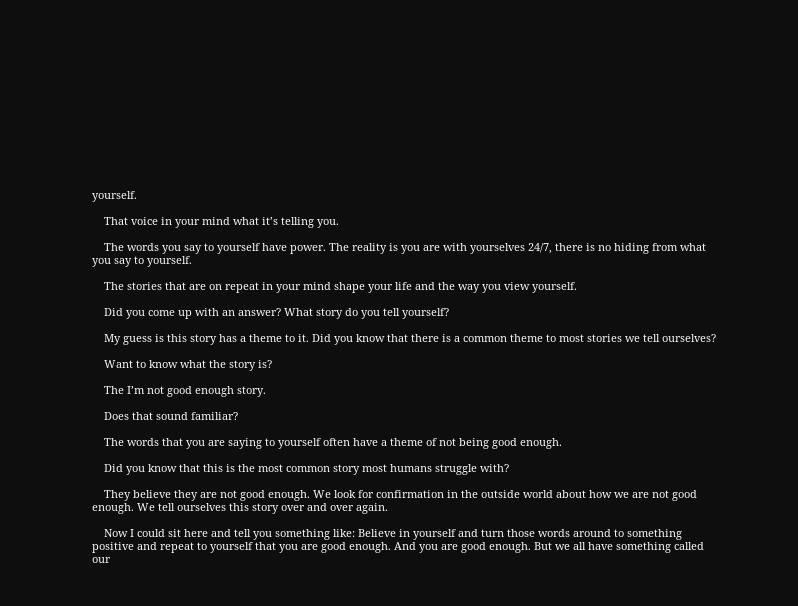yourself.

    That voice in your mind what it’s telling you.

    The words you say to yourself have power. The reality is you are with yourselves 24/7, there is no hiding from what you say to yourself.

    The stories that are on repeat in your mind shape your life and the way you view yourself.

    Did you come up with an answer? What story do you tell yourself?

    My guess is this story has a theme to it. Did you know that there is a common theme to most stories we tell ourselves?

    Want to know what the story is?

    The I’m not good enough story.

    Does that sound familiar?

    The words that you are saying to yourself often have a theme of not being good enough.

    Did you know that this is the most common story most humans struggle with?

    They believe they are not good enough. We look for confirmation in the outside world about how we are not good enough. We tell ourselves this story over and over again.

    Now I could sit here and tell you something like: Believe in yourself and turn those words around to something positive and repeat to yourself that you are good enough. And you are good enough. But we all have something called our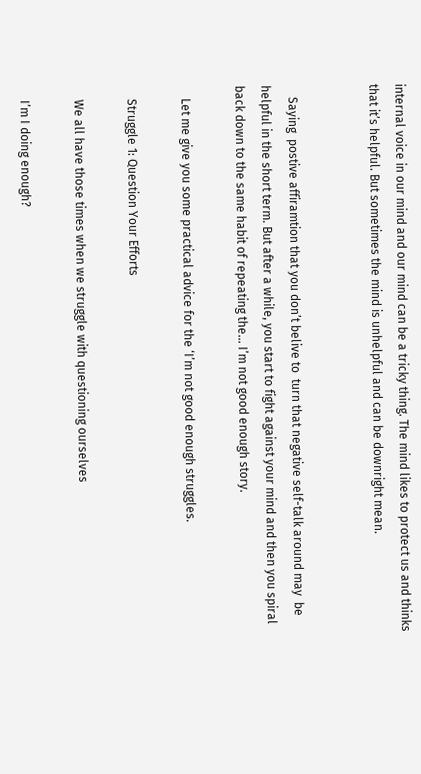internal voice in our mind and our mind can be a tricky thing. The mind likes to protect us and thinks that it’s helpful. But sometimes the mind is unhelpful and can be downright mean.


    Saying  postive affiramtion that you don’t belive to  turn that negative self-talk around may  be helpful in the short term. But after a while, you start to fight against your mind and then you spiral back down to the same habit of repeating the… I’m not good enough story.

    Let me give you some practical advice for the ‘I’m not good enough struggles.

    Struggle 1: Question Your Efforts

    We all have those times when we struggle with questioning ourselves

    I’m I doing enough?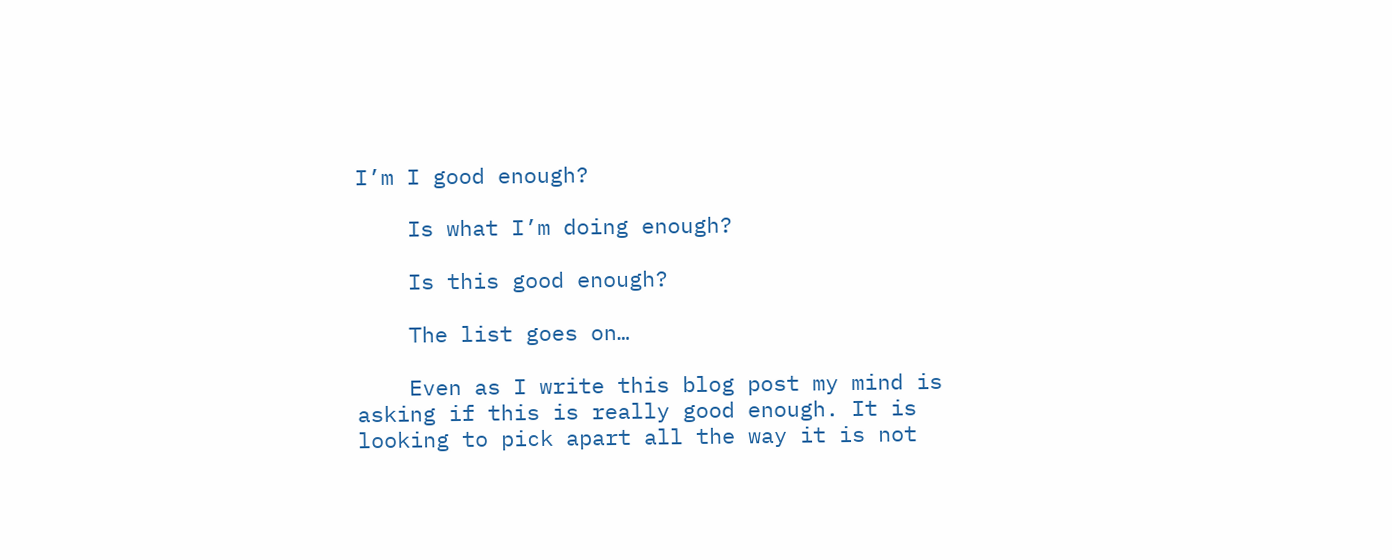I’m I good enough?

    Is what I’m doing enough?

    Is this good enough?

    The list goes on…

    Even as I write this blog post my mind is asking if this is really good enough. It is looking to pick apart all the way it is not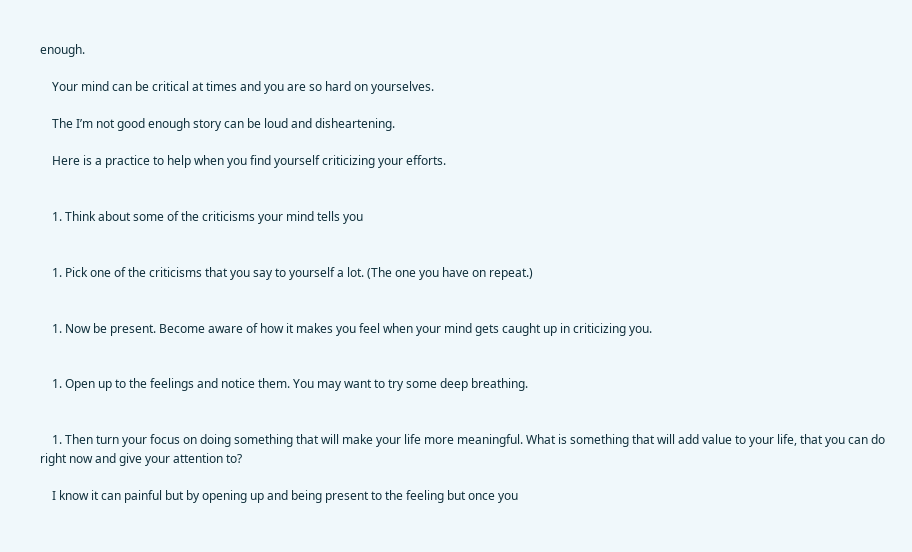enough.

    Your mind can be critical at times and you are so hard on yourselves.

    The I’m not good enough story can be loud and disheartening.

    Here is a practice to help when you find yourself criticizing your efforts.


    1. Think about some of the criticisms your mind tells you


    1. Pick one of the criticisms that you say to yourself a lot. (The one you have on repeat.)


    1. Now be present. Become aware of how it makes you feel when your mind gets caught up in criticizing you.


    1. Open up to the feelings and notice them. You may want to try some deep breathing.


    1. Then turn your focus on doing something that will make your life more meaningful. What is something that will add value to your life, that you can do right now and give your attention to?

    I know it can painful but by opening up and being present to the feeling but once you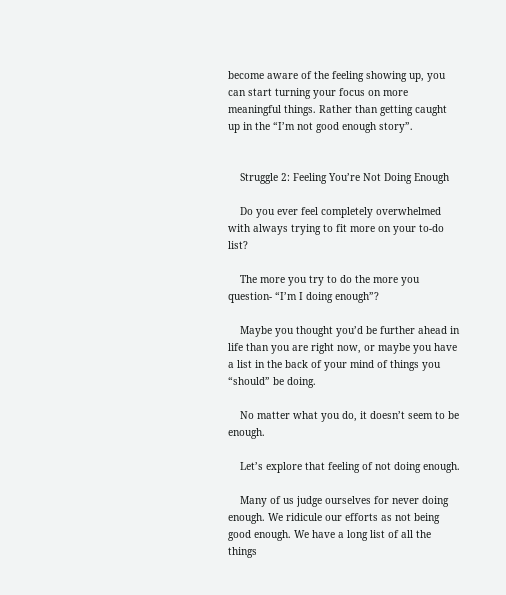become aware of the feeling showing up, you can start turning your focus on more meaningful things. Rather than getting caught up in the “I’m not good enough story”.


    Struggle 2: Feeling You’re Not Doing Enough

    Do you ever feel completely overwhelmed with always trying to fit more on your to-do list?

    The more you try to do the more you question- “I’m I doing enough”?

    Maybe you thought you’d be further ahead in life than you are right now, or maybe you have a list in the back of your mind of things you “should” be doing.

    No matter what you do, it doesn’t seem to be enough.

    Let’s explore that feeling of not doing enough.

    Many of us judge ourselves for never doing enough. We ridicule our efforts as not being good enough. We have a long list of all the things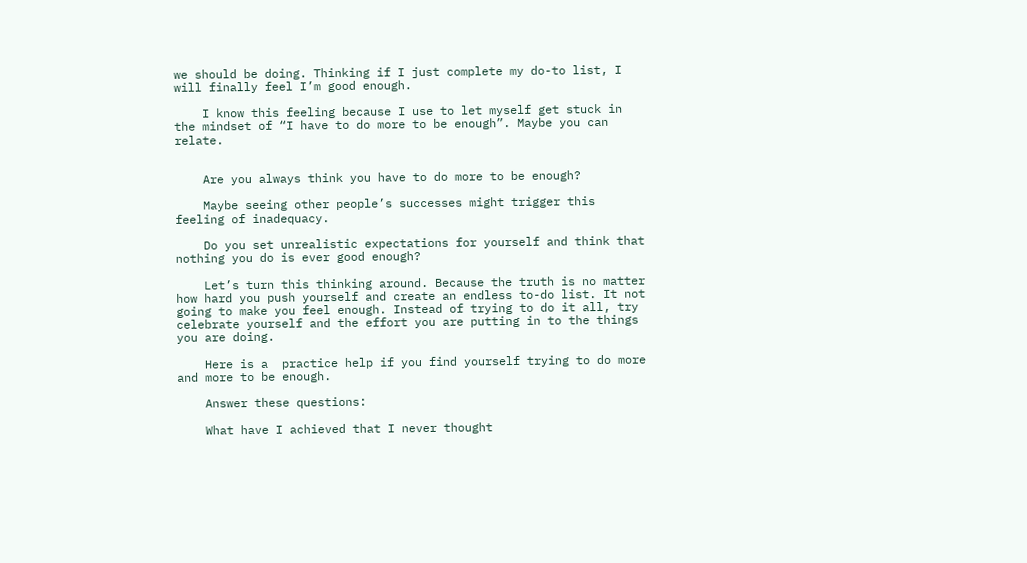we should be doing. Thinking if I just complete my do-to list, I will finally feel I’m good enough.

    I know this feeling because I use to let myself get stuck in the mindset of “I have to do more to be enough”. Maybe you can relate.


    Are you always think you have to do more to be enough?

    Maybe seeing other people’s successes might trigger this feeling of inadequacy.

    Do you set unrealistic expectations for yourself and think that nothing you do is ever good enough?

    Let’s turn this thinking around. Because the truth is no matter how hard you push yourself and create an endless to-do list. It not going to make you feel enough. Instead of trying to do it all, try celebrate yourself and the effort you are putting in to the things you are doing.

    Here is a  practice help if you find yourself trying to do more and more to be enough.

    Answer these questions:

    What have I achieved that I never thought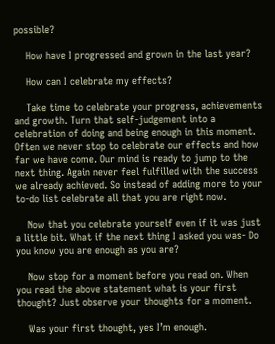possible?

    How have I progressed and grown in the last year?

    How can I celebrate my effects?

    Take time to celebrate your progress, achievements and growth. Turn that self-judgement into a celebration of doing and being enough in this moment. Often we never stop to celebrate our effects and how far we have come. Our mind is ready to jump to the next thing. Again never feel fulfilled with the success we already achieved. So instead of adding more to your to-do list celebrate all that you are right now.

    Now that you celebrate yourself even if it was just a little bit. What if the next thing I asked you was- Do you know you are enough as you are?

    Now stop for a moment before you read on. When you read the above statement what is your first thought? Just observe your thoughts for a moment.

    Was your first thought, yes I’m enough.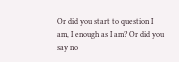Or did you start to question I am, I enough as I am? Or did you say no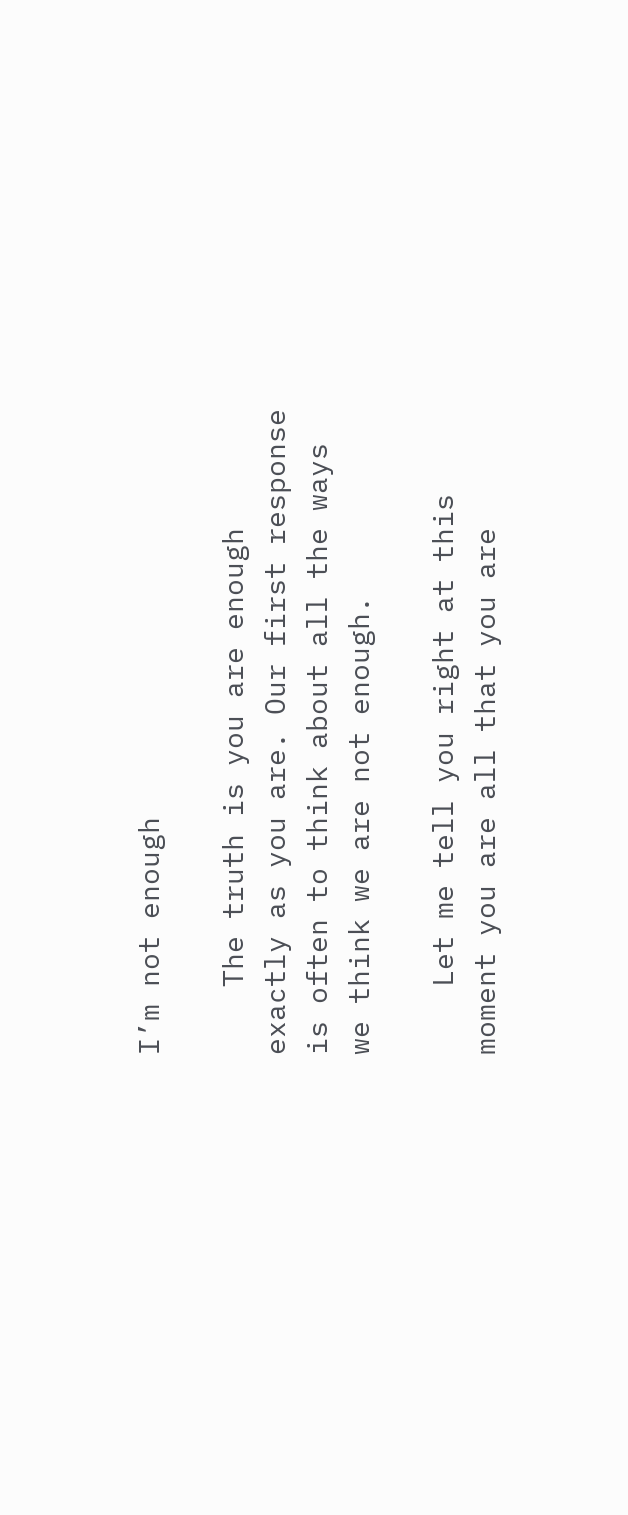I’m not enough

    The truth is you are enough exactly as you are. Our first response is often to think about all the ways we think we are not enough.

    Let me tell you right at this moment you are all that you are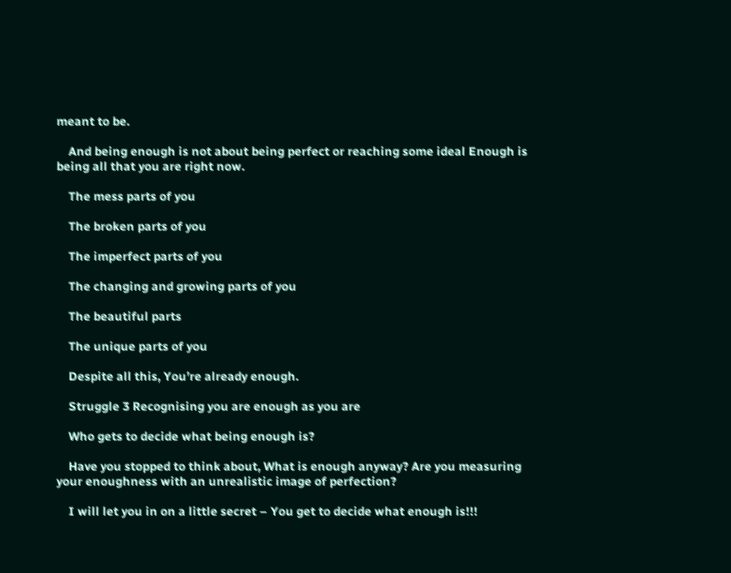meant to be.

    And being enough is not about being perfect or reaching some ideal Enough is being all that you are right now.

    The mess parts of you

    The broken parts of you

    The imperfect parts of you

    The changing and growing parts of you

    The beautiful parts

    The unique parts of you

    Despite all this, You’re already enough.

    Struggle 3 Recognising you are enough as you are

    Who gets to decide what being enough is?

    Have you stopped to think about, What is enough anyway? Are you measuring your enoughness with an unrealistic image of perfection?

    I will let you in on a little secret – You get to decide what enough is!!!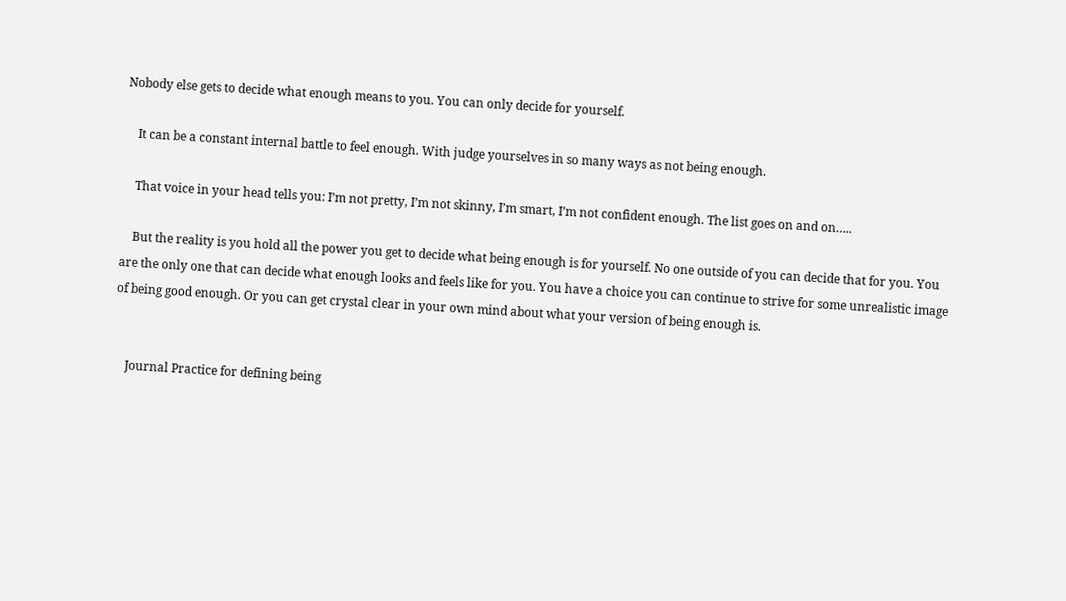Nobody else gets to decide what enough means to you. You can only decide for yourself.

    It can be a constant internal battle to feel enough. With judge yourselves in so many ways as not being enough.

    That voice in your head tells you: I’m not pretty, I’m not skinny, I’m smart, I’m not confident enough. The list goes on and on…..

    But the reality is you hold all the power you get to decide what being enough is for yourself. No one outside of you can decide that for you. You are the only one that can decide what enough looks and feels like for you. You have a choice you can continue to strive for some unrealistic image of being good enough. Or you can get crystal clear in your own mind about what your version of being enough is.


    Journal Practice for defining being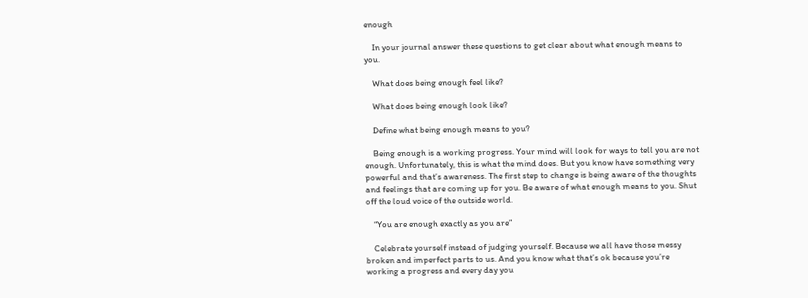enough

    In your journal answer these questions to get clear about what enough means to you.

    What does being enough feel like?

    What does being enough look like?

    Define what being enough means to you?

    Being enough is a working progress. Your mind will look for ways to tell you are not enough. Unfortunately, this is what the mind does. But you know have something very powerful and that’s awareness. The first step to change is being aware of the thoughts and feelings that are coming up for you. Be aware of what enough means to you. Shut off the loud voice of the outside world.

    “You are enough exactly as you are”

    Celebrate yourself instead of judging yourself. Because we all have those messy broken and imperfect parts to us. And you know what that’s ok because you’re working a progress and every day you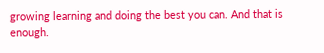growing learning and doing the best you can. And that is enough.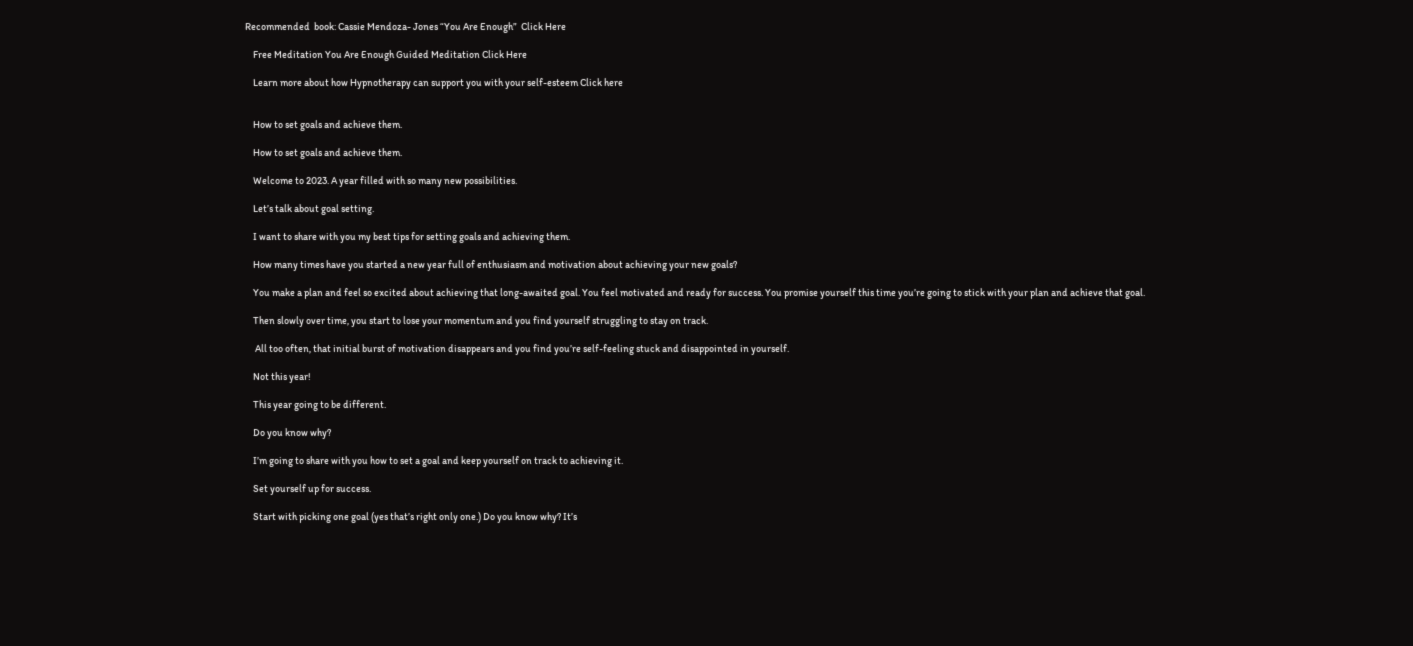Recommended  book: Cassie Mendoza- Jones “You Are Enough”  Click Here

    Free Meditation You Are Enough Guided Meditation Click Here

    Learn more about how Hypnotherapy can support you with your self-esteem Click here


    How to set goals and achieve them.

    How to set goals and achieve them.

    Welcome to 2023. A year filled with so many new possibilities.

    Let’s talk about goal setting.

    I want to share with you my best tips for setting goals and achieving them.

    How many times have you started a new year full of enthusiasm and motivation about achieving your new goals?

    You make a plan and feel so excited about achieving that long-awaited goal. You feel motivated and ready for success. You promise yourself this time you’re going to stick with your plan and achieve that goal.

    Then slowly over time, you start to lose your momentum and you find yourself struggling to stay on track.

     All too often, that initial burst of motivation disappears and you find you’re self-feeling stuck and disappointed in yourself.

    Not this year!

    This year going to be different.

    Do you know why?

    I’m going to share with you how to set a goal and keep yourself on track to achieving it.

    Set yourself up for success.

    Start with picking one goal (yes that’s right only one.) Do you know why? It’s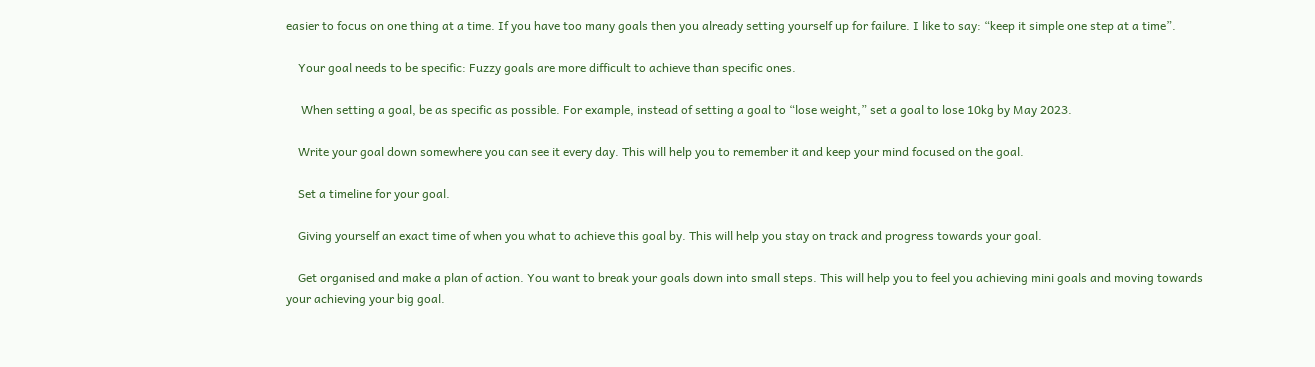easier to focus on one thing at a time. If you have too many goals then you already setting yourself up for failure. I like to say: “keep it simple one step at a time”.

    Your goal needs to be specific: Fuzzy goals are more difficult to achieve than specific ones.

     When setting a goal, be as specific as possible. For example, instead of setting a goal to “lose weight,” set a goal to lose 10kg by May 2023.

    Write your goal down somewhere you can see it every day. This will help you to remember it and keep your mind focused on the goal.

    Set a timeline for your goal.

    Giving yourself an exact time of when you what to achieve this goal by. This will help you stay on track and progress towards your goal.

    Get organised and make a plan of action. You want to break your goals down into small steps. This will help you to feel you achieving mini goals and moving towards your achieving your big goal.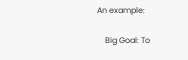An example:

    Big Goal: To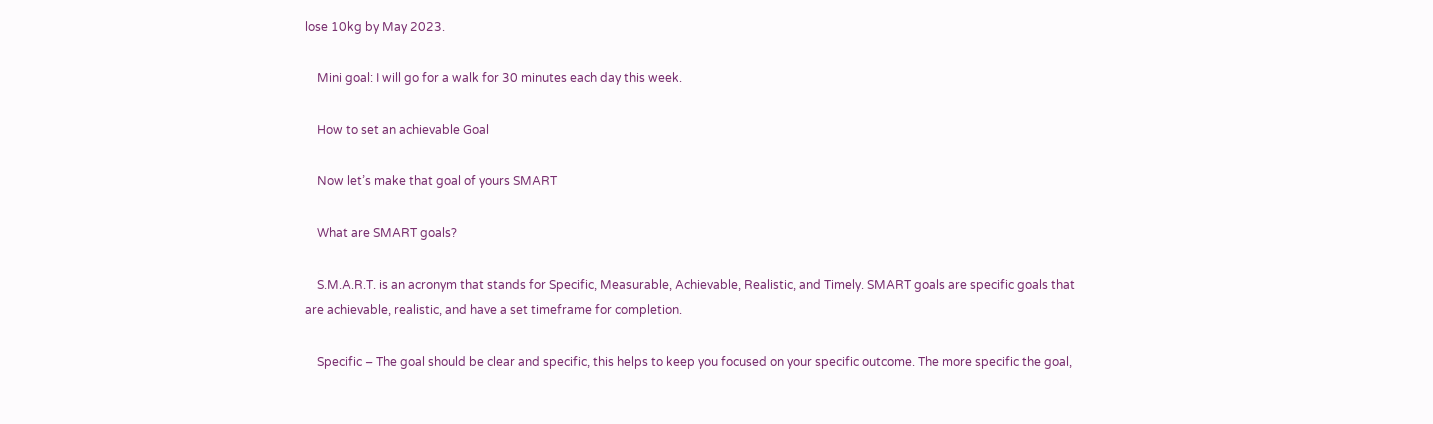lose 10kg by May 2023.

    Mini goal: I will go for a walk for 30 minutes each day this week.

    How to set an achievable Goal

    Now let’s make that goal of yours SMART

    What are SMART goals?

    S.M.A.R.T. is an acronym that stands for Specific, Measurable, Achievable, Realistic, and Timely. SMART goals are specific goals that are achievable, realistic, and have a set timeframe for completion.

    Specific – The goal should be clear and specific, this helps to keep you focused on your specific outcome. The more specific the goal,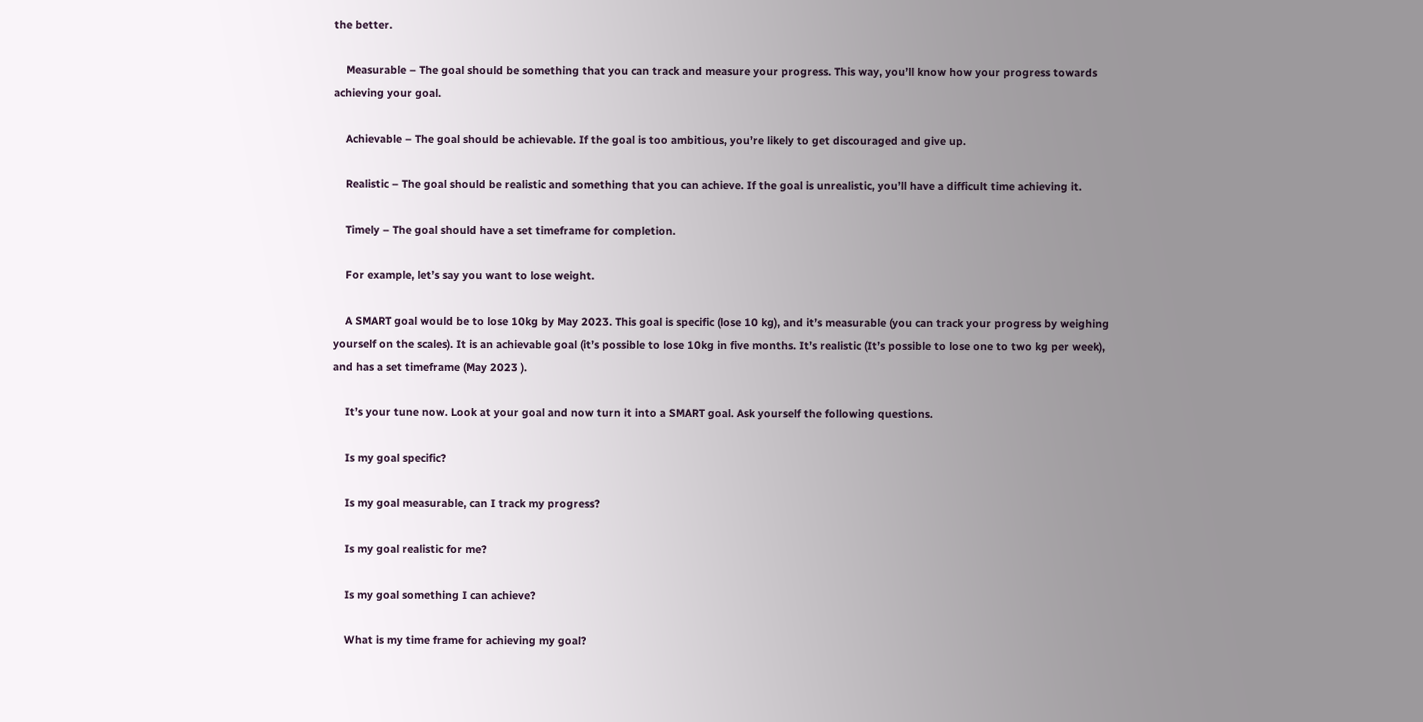the better.

    Measurable – The goal should be something that you can track and measure your progress. This way, you’ll know how your progress towards achieving your goal.

    Achievable – The goal should be achievable. If the goal is too ambitious, you’re likely to get discouraged and give up.

    Realistic – The goal should be realistic and something that you can achieve. If the goal is unrealistic, you’ll have a difficult time achieving it.

    Timely – The goal should have a set timeframe for completion.

    For example, let’s say you want to lose weight.

    A SMART goal would be to lose 10kg by May 2023. This goal is specific (lose 10 kg), and it’s measurable (you can track your progress by weighing yourself on the scales). It is an achievable goal (it’s possible to lose 10kg in five months. It’s realistic (It’s possible to lose one to two kg per week), and has a set timeframe (May 2023 ).

    It’s your tune now. Look at your goal and now turn it into a SMART goal. Ask yourself the following questions.

    Is my goal specific?

    Is my goal measurable, can I track my progress?

    Is my goal realistic for me?

    Is my goal something I can achieve?

    What is my time frame for achieving my goal?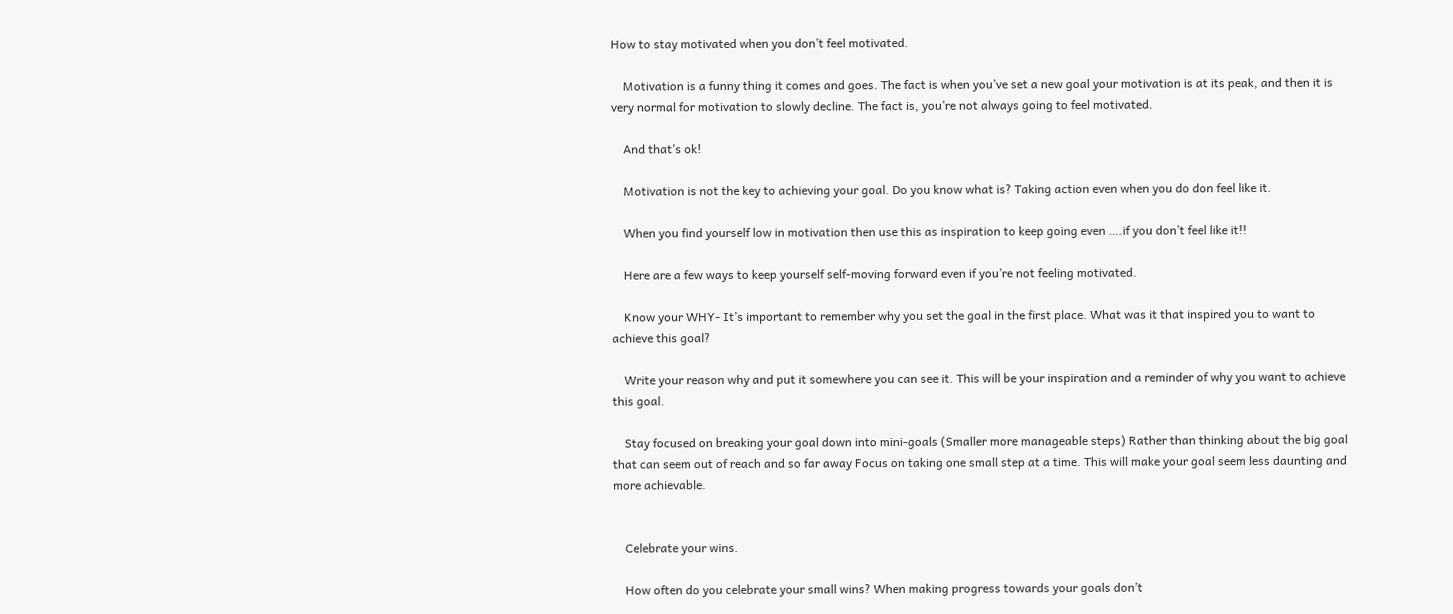How to stay motivated when you don’t feel motivated.

    Motivation is a funny thing it comes and goes. The fact is when you’ve set a new goal your motivation is at its peak, and then it is very normal for motivation to slowly decline. The fact is, you’re not always going to feel motivated.

    And that’s ok!

    Motivation is not the key to achieving your goal. Do you know what is? Taking action even when you do don feel like it.

    When you find yourself low in motivation then use this as inspiration to keep going even ….if you don’t feel like it!!

    Here are a few ways to keep yourself self-moving forward even if you’re not feeling motivated.

    Know your WHY- It’s important to remember why you set the goal in the first place. What was it that inspired you to want to achieve this goal?

    Write your reason why and put it somewhere you can see it. This will be your inspiration and a reminder of why you want to achieve this goal.

    Stay focused on breaking your goal down into mini-goals (Smaller more manageable steps) Rather than thinking about the big goal that can seem out of reach and so far away Focus on taking one small step at a time. This will make your goal seem less daunting and more achievable.


    Celebrate your wins.

    How often do you celebrate your small wins? When making progress towards your goals don’t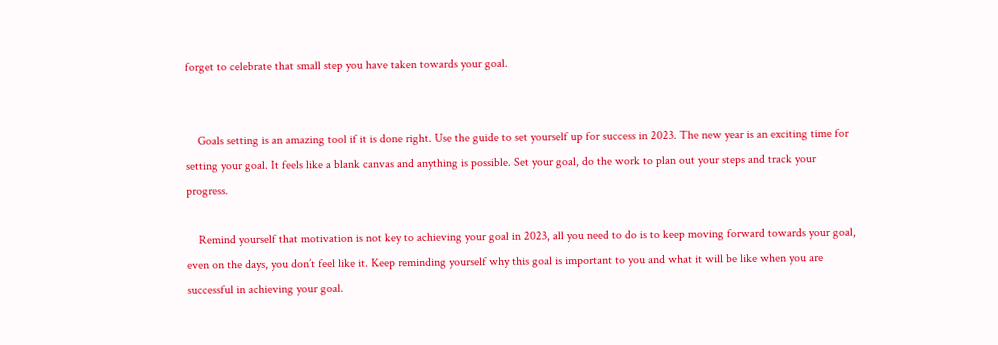forget to celebrate that small step you have taken towards your goal.


    Goals setting is an amazing tool if it is done right. Use the guide to set yourself up for success in 2023. The new year is an exciting time for setting your goal. It feels like a blank canvas and anything is possible. Set your goal, do the work to plan out your steps and track your progress.

    Remind yourself that motivation is not key to achieving your goal in 2023, all you need to do is to keep moving forward towards your goal, even on the days, you don’t feel like it. Keep reminding yourself why this goal is important to you and what it will be like when you are successful in achieving your goal.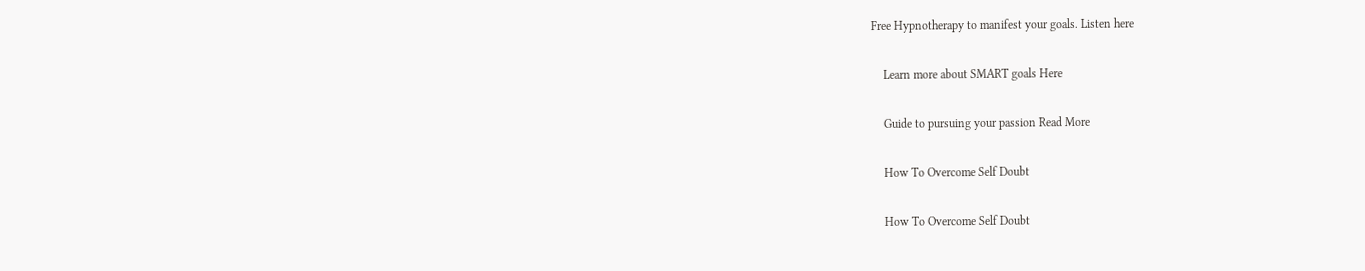Free Hypnotherapy to manifest your goals. Listen here

    Learn more about SMART goals Here

    Guide to pursuing your passion Read More

    How To Overcome Self Doubt

    How To Overcome Self Doubt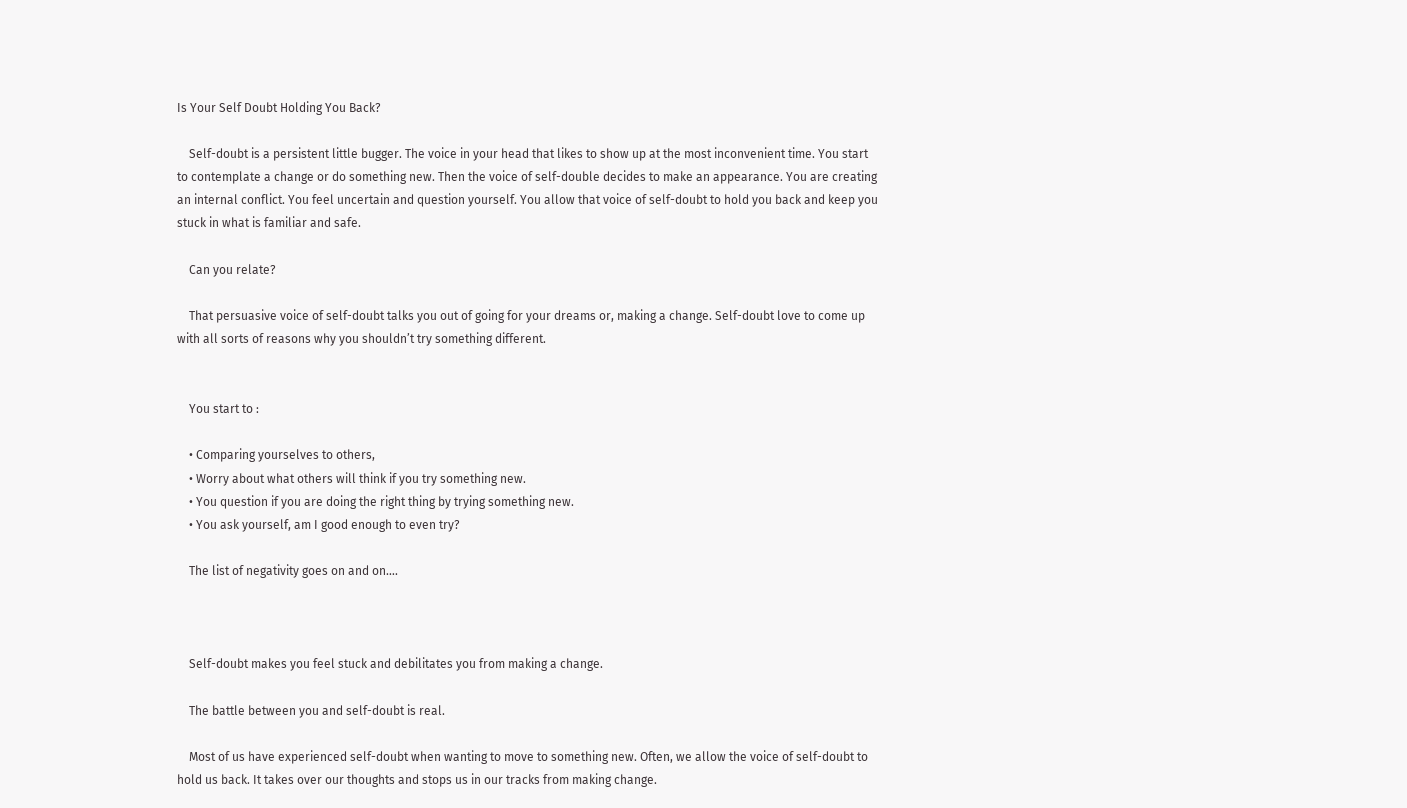Is Your Self Doubt Holding You Back?

    Self-doubt is a persistent little bugger. The voice in your head that likes to show up at the most inconvenient time. You start to contemplate a change or do something new. Then the voice of self-double decides to make an appearance. You are creating an internal conflict. You feel uncertain and question yourself. You allow that voice of self-doubt to hold you back and keep you stuck in what is familiar and safe.

    Can you relate?

    That persuasive voice of self-doubt talks you out of going for your dreams or, making a change. Self-doubt love to come up with all sorts of reasons why you shouldn’t try something different.


    You start to :

    • Comparing yourselves to others,
    • Worry about what others will think if you try something new.
    • You question if you are doing the right thing by trying something new.
    • You ask yourself, am I good enough to even try?

    The list of negativity goes on and on….



    Self-doubt makes you feel stuck and debilitates you from making a change.

    The battle between you and self-doubt is real.

    Most of us have experienced self-doubt when wanting to move to something new. Often, we allow the voice of self-doubt to hold us back. It takes over our thoughts and stops us in our tracks from making change.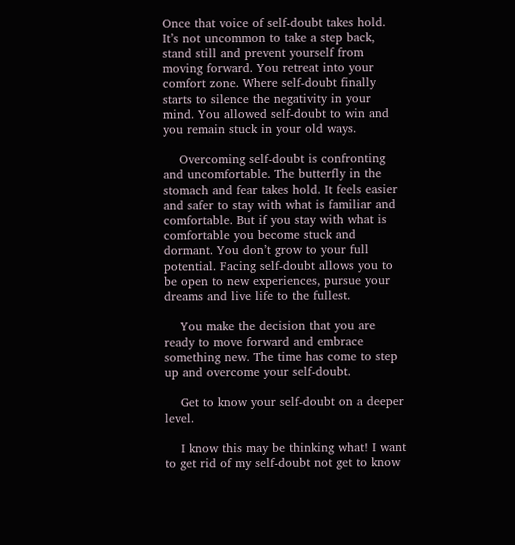Once that voice of self-doubt takes hold. It’s not uncommon to take a step back, stand still and prevent yourself from moving forward. You retreat into your comfort zone. Where self-doubt finally starts to silence the negativity in your mind. You allowed self-doubt to win and you remain stuck in your old ways.

    Overcoming self-doubt is confronting and uncomfortable. The butterfly in the stomach and fear takes hold. It feels easier and safer to stay with what is familiar and comfortable. But if you stay with what is comfortable you become stuck and dormant. You don’t grow to your full potential. Facing self-doubt allows you to be open to new experiences, pursue your dreams and live life to the fullest.

    You make the decision that you are ready to move forward and embrace something new. The time has come to step up and overcome your self-doubt.

    Get to know your self-doubt on a deeper level.

    I know this may be thinking what! I want to get rid of my self-doubt not get to know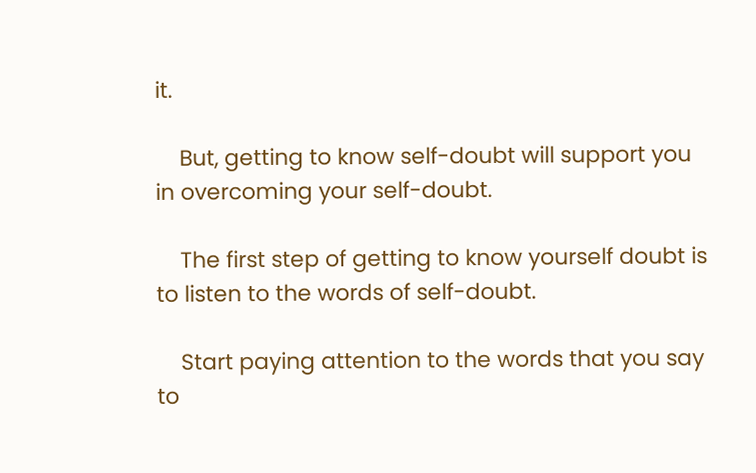it.

    But, getting to know self-doubt will support you in overcoming your self-doubt.

    The first step of getting to know yourself doubt is to listen to the words of self-doubt.

    Start paying attention to the words that you say to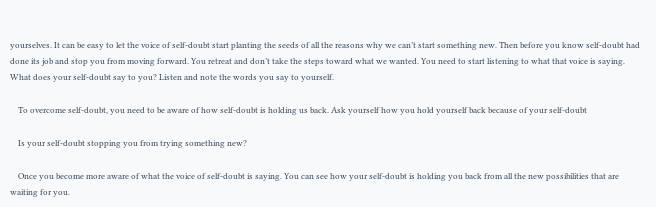yourselves. It can be easy to let the voice of self-doubt start planting the seeds of all the reasons why we can’t start something new. Then before you know self-doubt had done its job and stop you from moving forward. You retreat and don’t take the steps toward what we wanted. You need to start listening to what that voice is saying. What does your self-doubt say to you? Listen and note the words you say to yourself.

    To overcome self-doubt, you need to be aware of how self-doubt is holding us back. Ask yourself how you hold yourself back because of your self-doubt

    Is your self-doubt stopping you from trying something new?

    Once you become more aware of what the voice of self-doubt is saying. You can see how your self-doubt is holding you back from all the new possibilities that are waiting for you.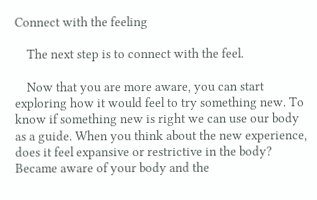Connect with the feeling

    The next step is to connect with the feel.

    Now that you are more aware, you can start exploring how it would feel to try something new. To know if something new is right we can use our body as a guide. When you think about the new experience, does it feel expansive or restrictive in the body? Became aware of your body and the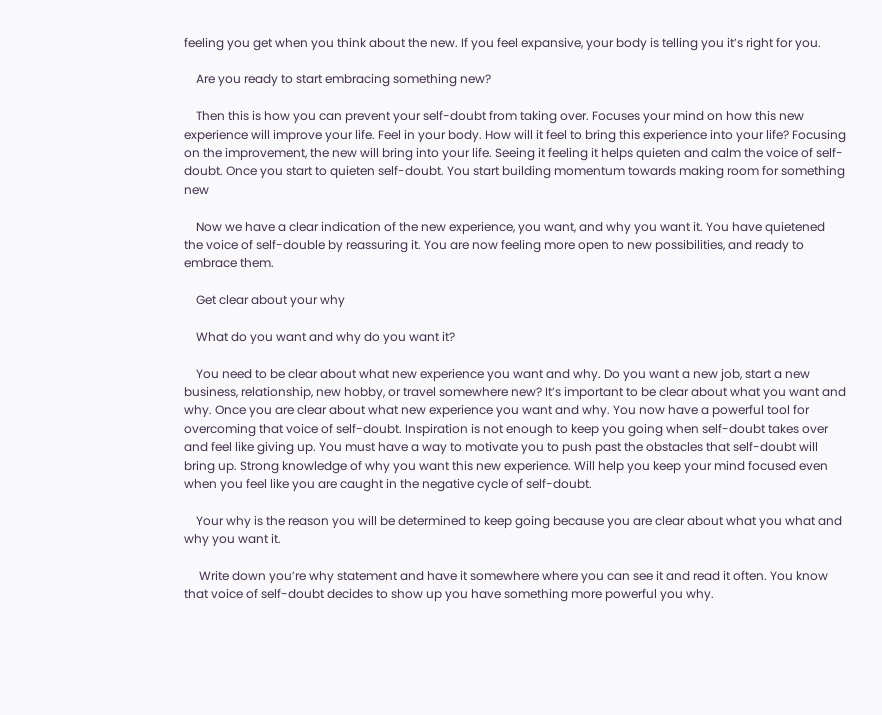feeling you get when you think about the new. If you feel expansive, your body is telling you it’s right for you.

    Are you ready to start embracing something new?

    Then this is how you can prevent your self-doubt from taking over. Focuses your mind on how this new experience will improve your life. Feel in your body. How will it feel to bring this experience into your life? Focusing on the improvement, the new will bring into your life. Seeing it feeling it helps quieten and calm the voice of self-doubt. Once you start to quieten self-doubt. You start building momentum towards making room for something new

    Now we have a clear indication of the new experience, you want, and why you want it. You have quietened the voice of self-double by reassuring it. You are now feeling more open to new possibilities, and ready to embrace them.

    Get clear about your why

    What do you want and why do you want it?

    You need to be clear about what new experience you want and why. Do you want a new job, start a new business, relationship, new hobby, or travel somewhere new? It’s important to be clear about what you want and why. Once you are clear about what new experience you want and why. You now have a powerful tool for overcoming that voice of self-doubt. Inspiration is not enough to keep you going when self-doubt takes over and feel like giving up. You must have a way to motivate you to push past the obstacles that self-doubt will bring up. Strong knowledge of why you want this new experience. Will help you keep your mind focused even when you feel like you are caught in the negative cycle of self-doubt.

    Your why is the reason you will be determined to keep going because you are clear about what you what and why you want it.

     Write down you’re why statement and have it somewhere where you can see it and read it often. You know that voice of self-doubt decides to show up you have something more powerful you why.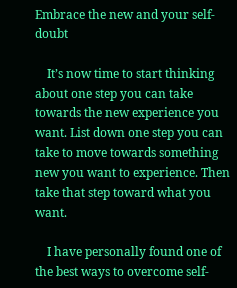Embrace the new and your self-doubt

    It’s now time to start thinking about one step you can take towards the new experience you want. List down one step you can take to move towards something new you want to experience. Then take that step toward what you want.

    I have personally found one of the best ways to overcome self-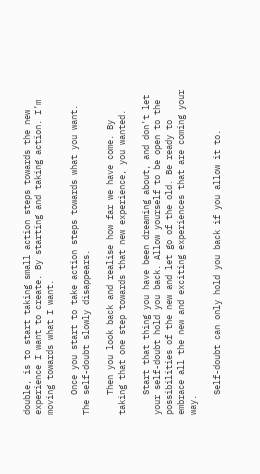double, is to start taking small action steps towards the new experience I want to create. By starting and taking action. I’m moving towards what I want.

    Once you start to take action steps towards what you want. The self-doubt slowly disappears.

    Then you look back and realise how far we have come. By taking that one step towards that new experience, you wanted.

    Start that thing you have been dreaming about, and don’t let your self-doubt hold you back. Allow yourself to be open to the possibilities of the new and let go of the old. Be ready to embrace all the new and exciting experiences that are coming your way.

    Self-doubt can only hold you back if you allow it to.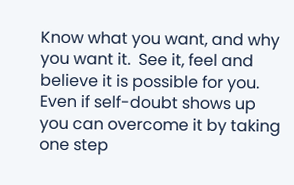Know what you want, and why you want it.  See it, feel and believe it is possible for you. Even if self-doubt shows up you can overcome it by taking one step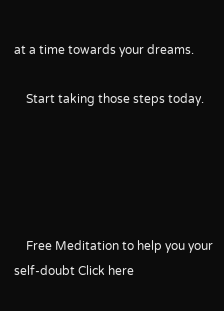at a time towards your dreams.

    Start taking those steps today.





    Free Meditation to help you your self-doubt Click here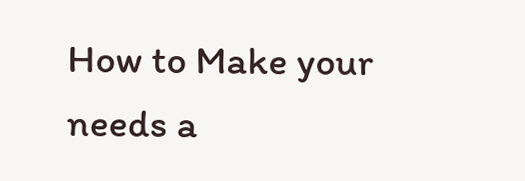How to Make your needs a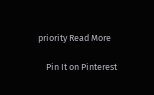priority Read More

    Pin It on Pinterest